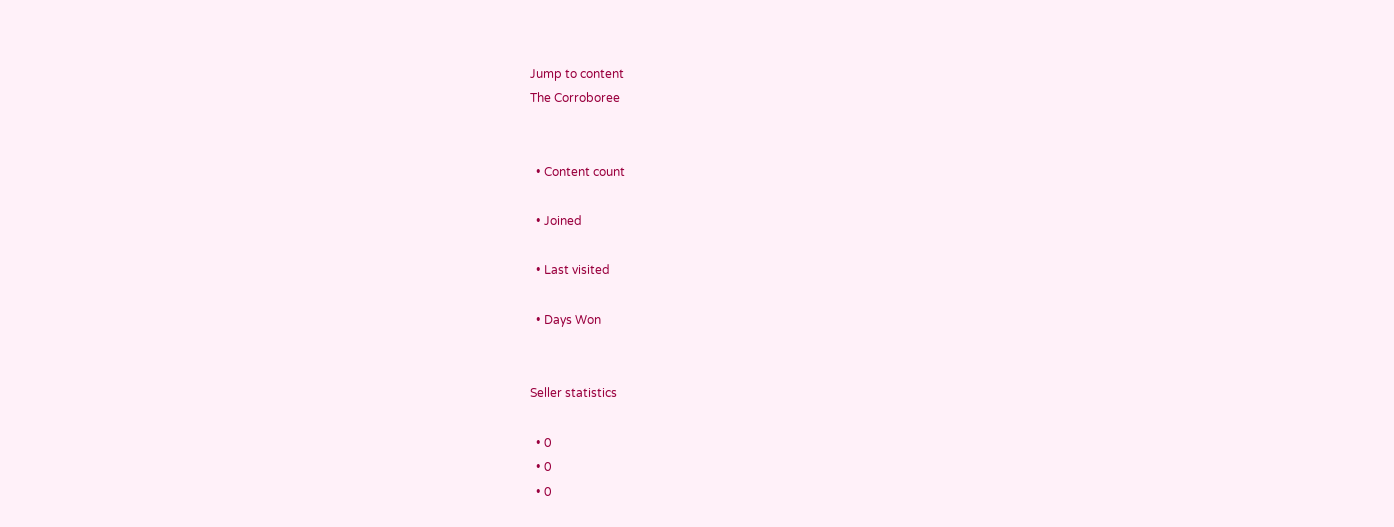Jump to content
The Corroboree


  • Content count

  • Joined

  • Last visited

  • Days Won


Seller statistics

  • 0
  • 0
  • 0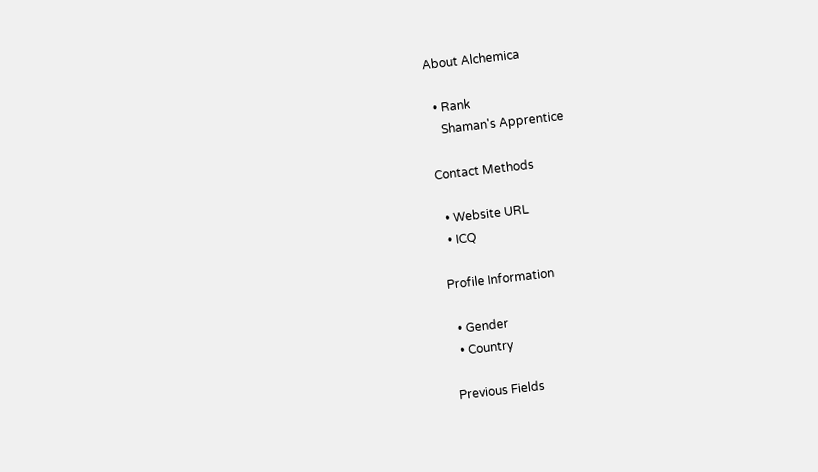About Alchemica

  • Rank
    Shaman's Apprentice

Contact Methods

  • Website URL
  • ICQ

Profile Information

  • Gender
  • Country

Previous Fields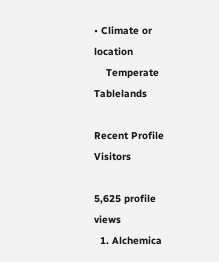• Climate or location
    Temperate Tablelands

Recent Profile Visitors

5,625 profile views
  1. Alchemica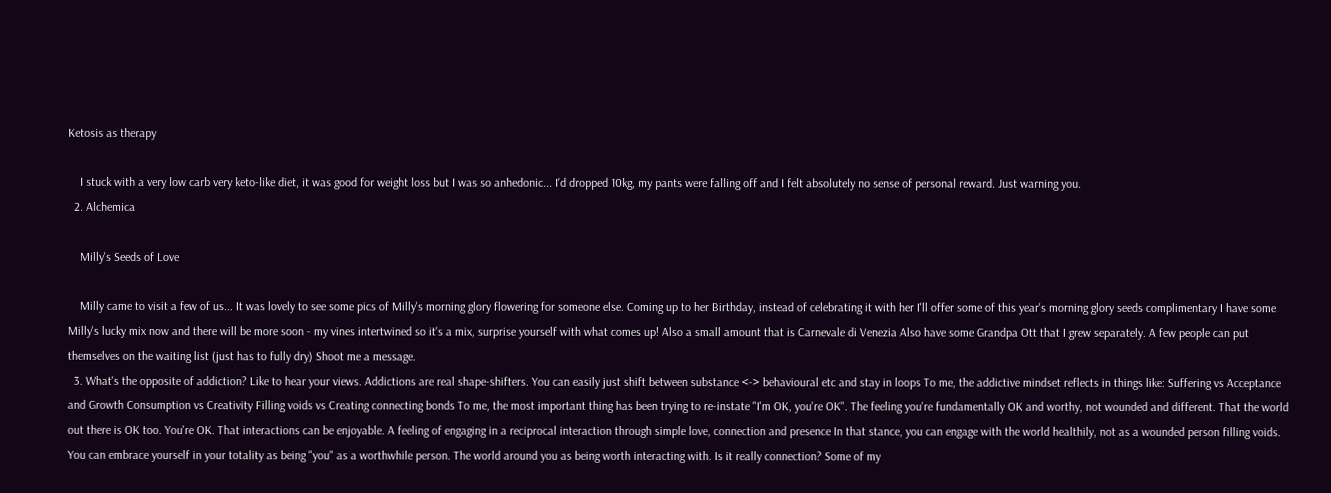Ketosis as therapy

    I stuck with a very low carb very keto-like diet, it was good for weight loss but I was so anhedonic... I'd dropped 10kg, my pants were falling off and I felt absolutely no sense of personal reward. Just warning you.
  2. Alchemica

    Milly's Seeds of Love

    Milly came to visit a few of us... It was lovely to see some pics of Milly's morning glory flowering for someone else. Coming up to her Birthday, instead of celebrating it with her I'll offer some of this year's morning glory seeds complimentary I have some Milly's lucky mix now and there will be more soon - my vines intertwined so it's a mix, surprise yourself with what comes up! Also a small amount that is Carnevale di Venezia Also have some Grandpa Ott that I grew separately. A few people can put themselves on the waiting list (just has to fully dry) Shoot me a message.
  3. What's the opposite of addiction? Like to hear your views. Addictions are real shape-shifters. You can easily just shift between substance <-> behavioural etc and stay in loops To me, the addictive mindset reflects in things like: Suffering vs Acceptance and Growth Consumption vs Creativity Filling voids vs Creating connecting bonds To me, the most important thing has been trying to re-instate "I'm OK, you're OK". The feeling you're fundamentally OK and worthy, not wounded and different. That the world out there is OK too. You're OK. That interactions can be enjoyable. A feeling of engaging in a reciprocal interaction through simple love, connection and presence In that stance, you can engage with the world healthily, not as a wounded person filling voids. You can embrace yourself in your totality as being "you" as a worthwhile person. The world around you as being worth interacting with. Is it really connection? Some of my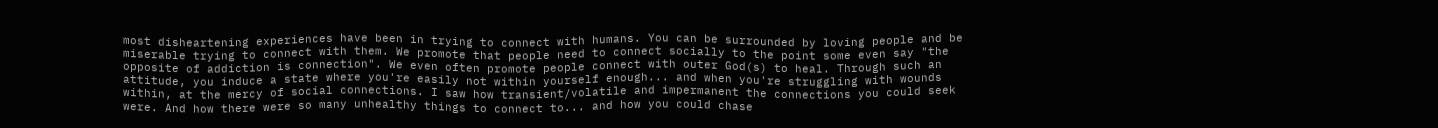most disheartening experiences have been in trying to connect with humans. You can be surrounded by loving people and be miserable trying to connect with them. We promote that people need to connect socially to the point some even say "the opposite of addiction is connection". We even often promote people connect with outer God(s) to heal. Through such an attitude, you induce a state where you're easily not within yourself enough... and when you're struggling with wounds within, at the mercy of social connections. I saw how transient/volatile and impermanent the connections you could seek were. And how there were so many unhealthy things to connect to... and how you could chase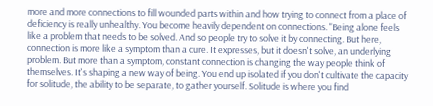more and more connections to fill wounded parts within and how trying to connect from a place of deficiency is really unhealthy. You become heavily dependent on connections. "Being alone feels like a problem that needs to be solved. And so people try to solve it by connecting. But here, connection is more like a symptom than a cure. It expresses, but it doesn't solve, an underlying problem. But more than a symptom, constant connection is changing the way people think of themselves. It's shaping a new way of being. You end up isolated if you don't cultivate the capacity for solitude, the ability to be separate, to gather yourself. Solitude is where you find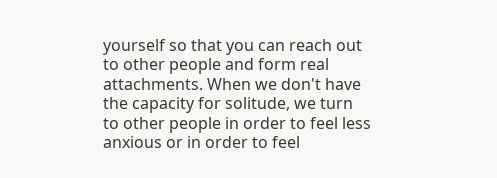yourself so that you can reach out to other people and form real attachments. When we don't have the capacity for solitude, we turn to other people in order to feel less anxious or in order to feel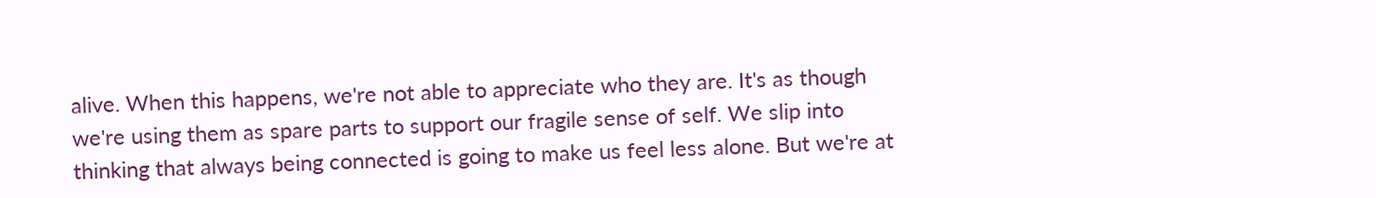alive. When this happens, we're not able to appreciate who they are. It's as though we're using them as spare parts to support our fragile sense of self. We slip into thinking that always being connected is going to make us feel less alone. But we're at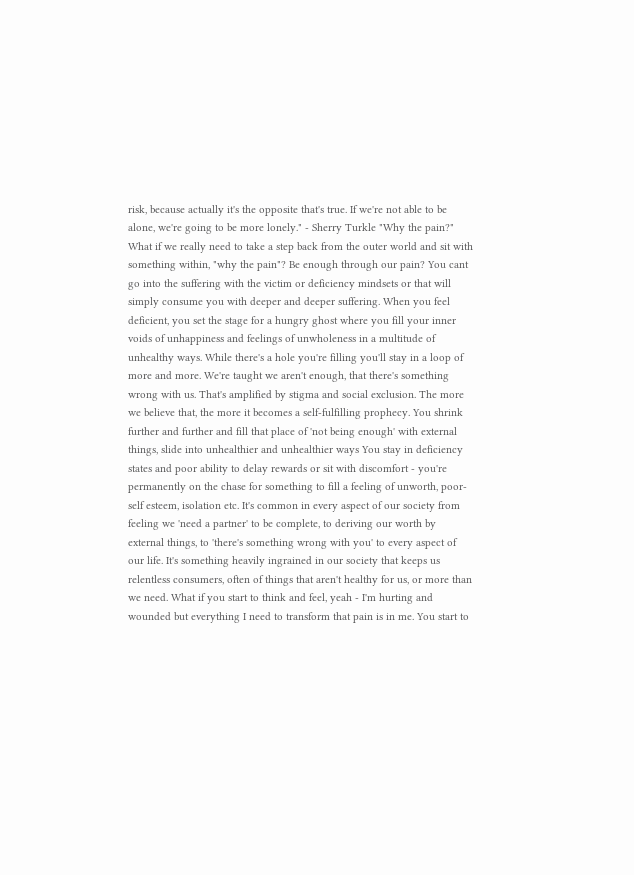risk, because actually it's the opposite that's true. If we're not able to be alone, we're going to be more lonely." - Sherry Turkle "Why the pain?" What if we really need to take a step back from the outer world and sit with something within, "why the pain"? Be enough through our pain? You cant go into the suffering with the victim or deficiency mindsets or that will simply consume you with deeper and deeper suffering. When you feel deficient, you set the stage for a hungry ghost where you fill your inner voids of unhappiness and feelings of unwholeness in a multitude of unhealthy ways. While there's a hole you're filling you'll stay in a loop of more and more. We're taught we aren't enough, that there's something wrong with us. That's amplified by stigma and social exclusion. The more we believe that, the more it becomes a self-fulfilling prophecy. You shrink further and further and fill that place of 'not being enough' with external things, slide into unhealthier and unhealthier ways You stay in deficiency states and poor ability to delay rewards or sit with discomfort - you're permanently on the chase for something to fill a feeling of unworth, poor-self esteem, isolation etc. It's common in every aspect of our society from feeling we 'need a partner' to be complete, to deriving our worth by external things, to 'there's something wrong with you' to every aspect of our life. It's something heavily ingrained in our society that keeps us relentless consumers, often of things that aren't healthy for us, or more than we need. What if you start to think and feel, yeah - I'm hurting and wounded but everything I need to transform that pain is in me. You start to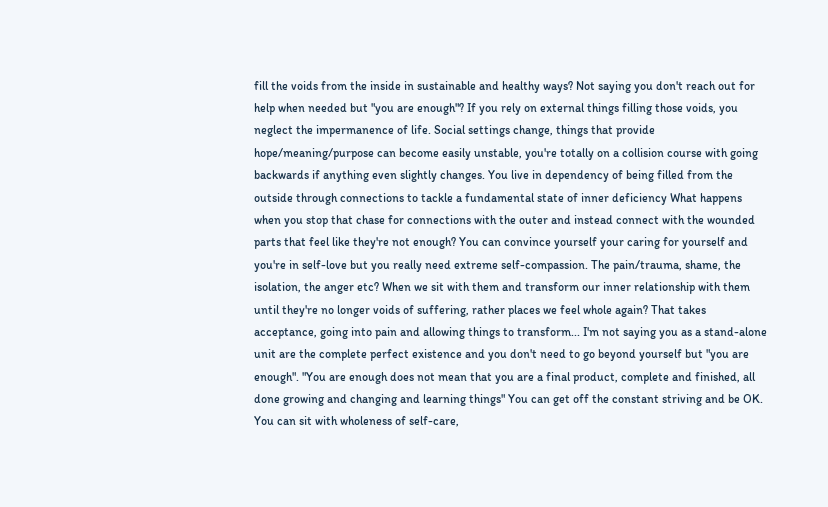fill the voids from the inside in sustainable and healthy ways? Not saying you don't reach out for help when needed but "you are enough"? If you rely on external things filling those voids, you neglect the impermanence of life. Social settings change, things that provide hope/meaning/purpose can become easily unstable, you're totally on a collision course with going backwards if anything even slightly changes. You live in dependency of being filled from the outside through connections to tackle a fundamental state of inner deficiency What happens when you stop that chase for connections with the outer and instead connect with the wounded parts that feel like they're not enough? You can convince yourself your caring for yourself and you're in self-love but you really need extreme self-compassion. The pain/trauma, shame, the isolation, the anger etc? When we sit with them and transform our inner relationship with them until they're no longer voids of suffering, rather places we feel whole again? That takes acceptance, going into pain and allowing things to transform... I'm not saying you as a stand-alone unit are the complete perfect existence and you don't need to go beyond yourself but "you are enough". "You are enough does not mean that you are a final product, complete and finished, all done growing and changing and learning things" You can get off the constant striving and be OK. You can sit with wholeness of self-care,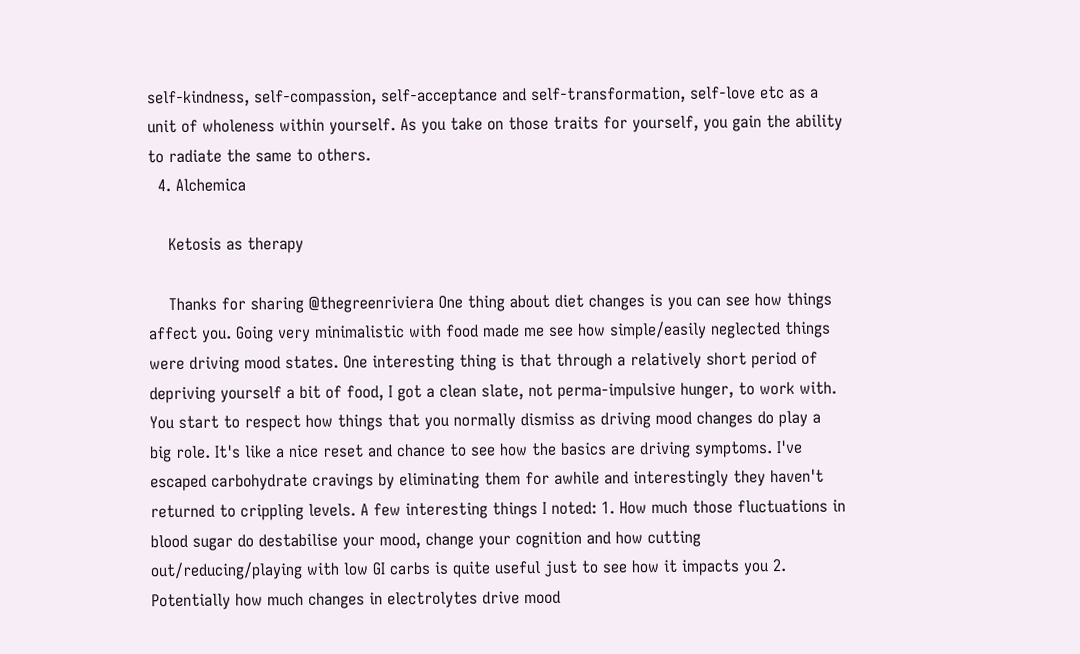self-kindness, self-compassion, self-acceptance and self-transformation, self-love etc as a unit of wholeness within yourself. As you take on those traits for yourself, you gain the ability to radiate the same to others.
  4. Alchemica

    Ketosis as therapy

    Thanks for sharing @thegreenriviera One thing about diet changes is you can see how things affect you. Going very minimalistic with food made me see how simple/easily neglected things were driving mood states. One interesting thing is that through a relatively short period of depriving yourself a bit of food, I got a clean slate, not perma-impulsive hunger, to work with. You start to respect how things that you normally dismiss as driving mood changes do play a big role. It's like a nice reset and chance to see how the basics are driving symptoms. I've escaped carbohydrate cravings by eliminating them for awhile and interestingly they haven't returned to crippling levels. A few interesting things I noted: 1. How much those fluctuations in blood sugar do destabilise your mood, change your cognition and how cutting out/reducing/playing with low GI carbs is quite useful just to see how it impacts you 2. Potentially how much changes in electrolytes drive mood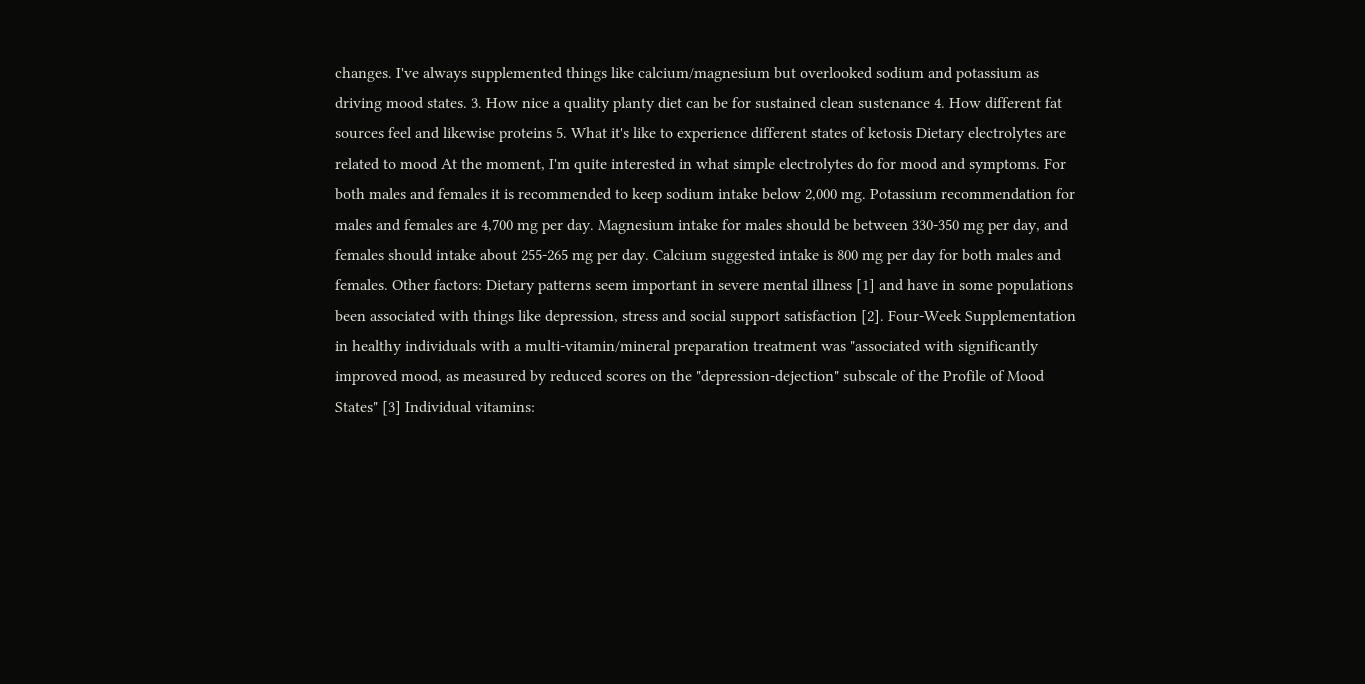changes. I've always supplemented things like calcium/magnesium but overlooked sodium and potassium as driving mood states. 3. How nice a quality planty diet can be for sustained clean sustenance 4. How different fat sources feel and likewise proteins 5. What it's like to experience different states of ketosis Dietary electrolytes are related to mood At the moment, I'm quite interested in what simple electrolytes do for mood and symptoms. For both males and females it is recommended to keep sodium intake below 2,000 mg. Potassium recommendation for males and females are 4,700 mg per day. Magnesium intake for males should be between 330-350 mg per day, and females should intake about 255-265 mg per day. Calcium suggested intake is 800 mg per day for both males and females. Other factors: Dietary patterns seem important in severe mental illness [1] and have in some populations been associated with things like depression, stress and social support satisfaction [2]. Four-Week Supplementation in healthy individuals with a multi-vitamin/mineral preparation treatment was "associated with significantly improved mood, as measured by reduced scores on the "depression-dejection" subscale of the Profile of Mood States" [3] Individual vitamins: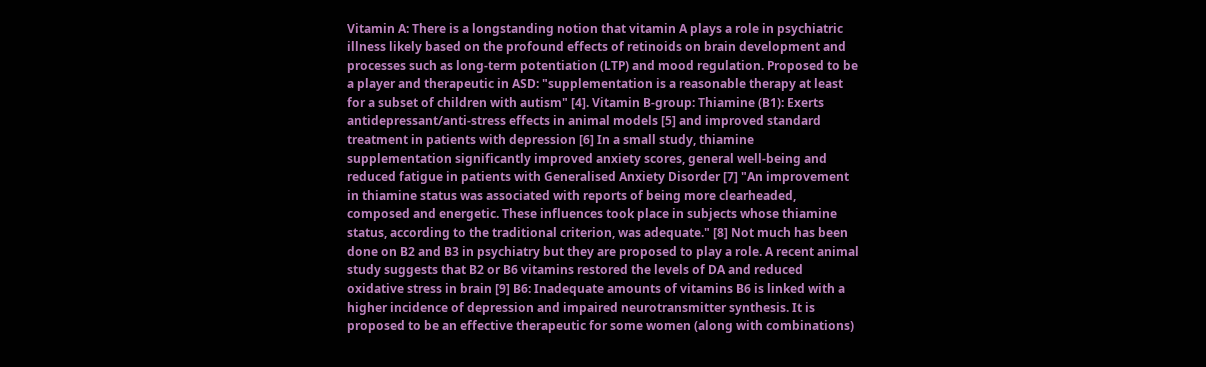Vitamin A: There is a longstanding notion that vitamin A plays a role in psychiatric illness likely based on the profound effects of retinoids on brain development and processes such as long-term potentiation (LTP) and mood regulation. Proposed to be a player and therapeutic in ASD: "supplementation is a reasonable therapy at least for a subset of children with autism" [4]. Vitamin B-group: Thiamine (B1): Exerts antidepressant/anti-stress effects in animal models [5] and improved standard treatment in patients with depression [6] In a small study, thiamine supplementation significantly improved anxiety scores, general well-being and reduced fatigue in patients with Generalised Anxiety Disorder [7] "An improvement in thiamine status was associated with reports of being more clearheaded, composed and energetic. These influences took place in subjects whose thiamine status, according to the traditional criterion, was adequate." [8] Not much has been done on B2 and B3 in psychiatry but they are proposed to play a role. A recent animal study suggests that B2 or B6 vitamins restored the levels of DA and reduced oxidative stress in brain [9] B6: Inadequate amounts of vitamins B6 is linked with a higher incidence of depression and impaired neurotransmitter synthesis. It is proposed to be an effective therapeutic for some women (along with combinations)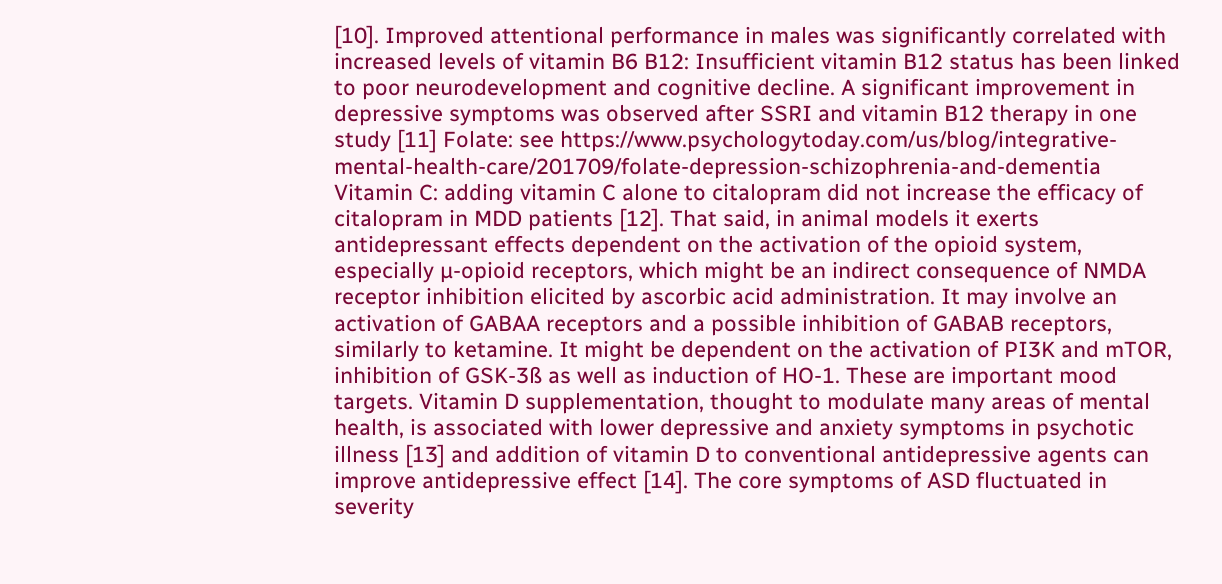[10]. Improved attentional performance in males was significantly correlated with increased levels of vitamin B6 B12: Insufficient vitamin B12 status has been linked to poor neurodevelopment and cognitive decline. A significant improvement in depressive symptoms was observed after SSRI and vitamin B12 therapy in one study [11] Folate: see https://www.psychologytoday.com/us/blog/integrative-mental-health-care/201709/folate-depression-schizophrenia-and-dementia Vitamin C: adding vitamin C alone to citalopram did not increase the efficacy of citalopram in MDD patients [12]. That said, in animal models it exerts antidepressant effects dependent on the activation of the opioid system, especially µ-opioid receptors, which might be an indirect consequence of NMDA receptor inhibition elicited by ascorbic acid administration. It may involve an activation of GABAA receptors and a possible inhibition of GABAB receptors, similarly to ketamine. It might be dependent on the activation of PI3K and mTOR, inhibition of GSK-3ß as well as induction of HO-1. These are important mood targets. Vitamin D supplementation, thought to modulate many areas of mental health, is associated with lower depressive and anxiety symptoms in psychotic illness [13] and addition of vitamin D to conventional antidepressive agents can improve antidepressive effect [14]. The core symptoms of ASD fluctuated in severity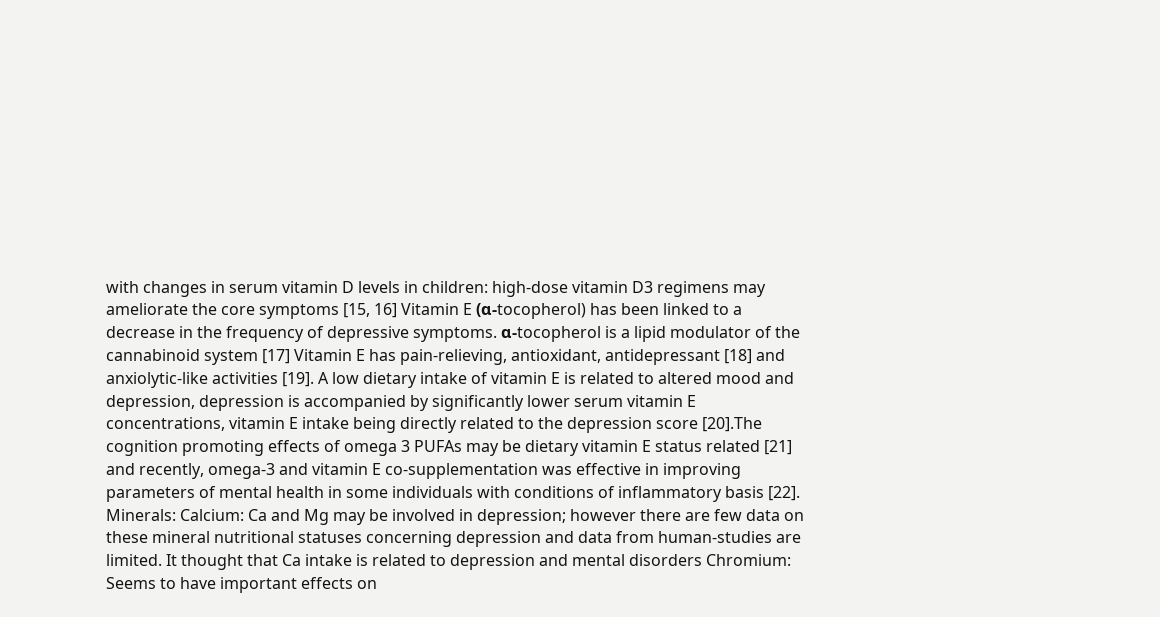with changes in serum vitamin D levels in children: high-dose vitamin D3 regimens may ameliorate the core symptoms [15, 16] Vitamin E (α-tocopherol) has been linked to a decrease in the frequency of depressive symptoms. α-tocopherol is a lipid modulator of the cannabinoid system [17] Vitamin E has pain-relieving, antioxidant, antidepressant [18] and anxiolytic-like activities [19]. A low dietary intake of vitamin E is related to altered mood and depression, depression is accompanied by significantly lower serum vitamin E concentrations, vitamin E intake being directly related to the depression score [20].The cognition promoting effects of omega 3 PUFAs may be dietary vitamin E status related [21] and recently, omega-3 and vitamin E co-supplementation was effective in improving parameters of mental health in some individuals with conditions of inflammatory basis [22]. Minerals: Calcium: Ca and Mg may be involved in depression; however there are few data on these mineral nutritional statuses concerning depression and data from human-studies are limited. It thought that Ca intake is related to depression and mental disorders Chromium: Seems to have important effects on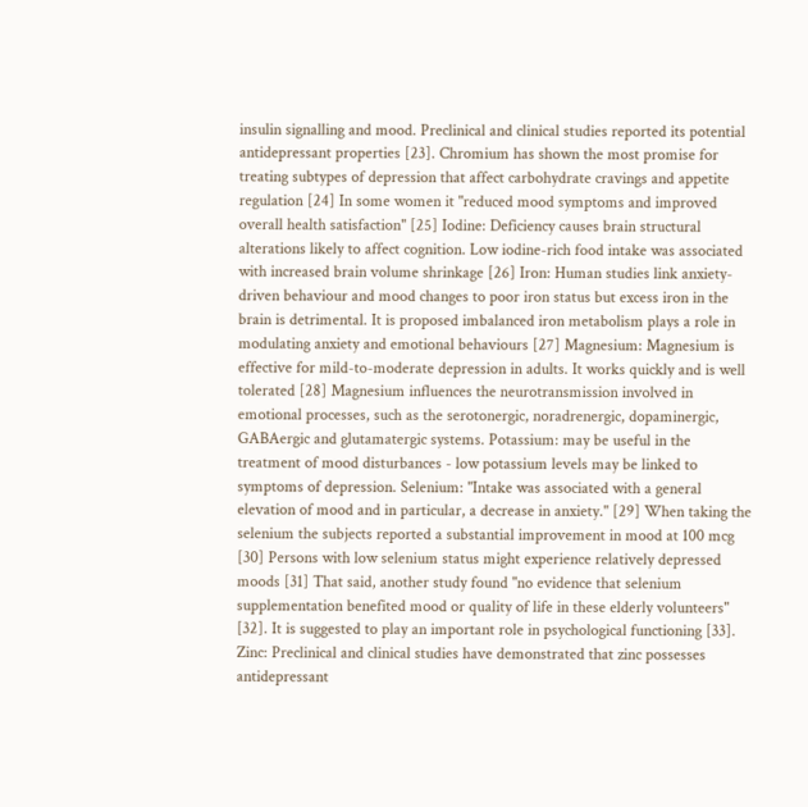insulin signalling and mood. Preclinical and clinical studies reported its potential antidepressant properties [23]. Chromium has shown the most promise for treating subtypes of depression that affect carbohydrate cravings and appetite regulation [24] In some women it "reduced mood symptoms and improved overall health satisfaction" [25] Iodine: Deficiency causes brain structural alterations likely to affect cognition. Low iodine-rich food intake was associated with increased brain volume shrinkage [26] Iron: Human studies link anxiety-driven behaviour and mood changes to poor iron status but excess iron in the brain is detrimental. It is proposed imbalanced iron metabolism plays a role in modulating anxiety and emotional behaviours [27] Magnesium: Magnesium is effective for mild-to-moderate depression in adults. It works quickly and is well tolerated [28] Magnesium influences the neurotransmission involved in emotional processes, such as the serotonergic, noradrenergic, dopaminergic, GABAergic and glutamatergic systems. Potassium: may be useful in the treatment of mood disturbances - low potassium levels may be linked to symptoms of depression. Selenium: "Intake was associated with a general elevation of mood and in particular, a decrease in anxiety." [29] When taking the selenium the subjects reported a substantial improvement in mood at 100 mcg [30] Persons with low selenium status might experience relatively depressed moods [31] That said, another study found "no evidence that selenium supplementation benefited mood or quality of life in these elderly volunteers" [32]. It is suggested to play an important role in psychological functioning [33]. Zinc: Preclinical and clinical studies have demonstrated that zinc possesses antidepressant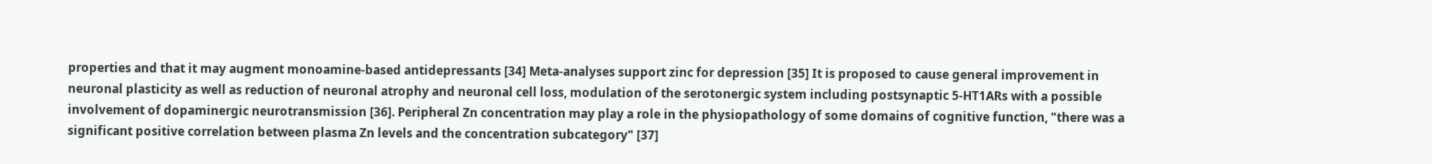properties and that it may augment monoamine-based antidepressants [34] Meta-analyses support zinc for depression [35] It is proposed to cause general improvement in neuronal plasticity as well as reduction of neuronal atrophy and neuronal cell loss, modulation of the serotonergic system including postsynaptic 5-HT1ARs with a possible involvement of dopaminergic neurotransmission [36]. Peripheral Zn concentration may play a role in the physiopathology of some domains of cognitive function, "there was a significant positive correlation between plasma Zn levels and the concentration subcategory" [37]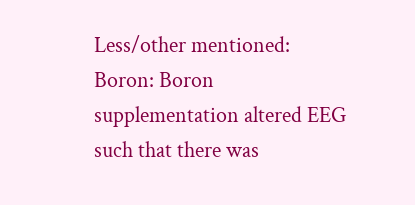Less/other mentioned: Boron: Boron supplementation altered EEG such that there was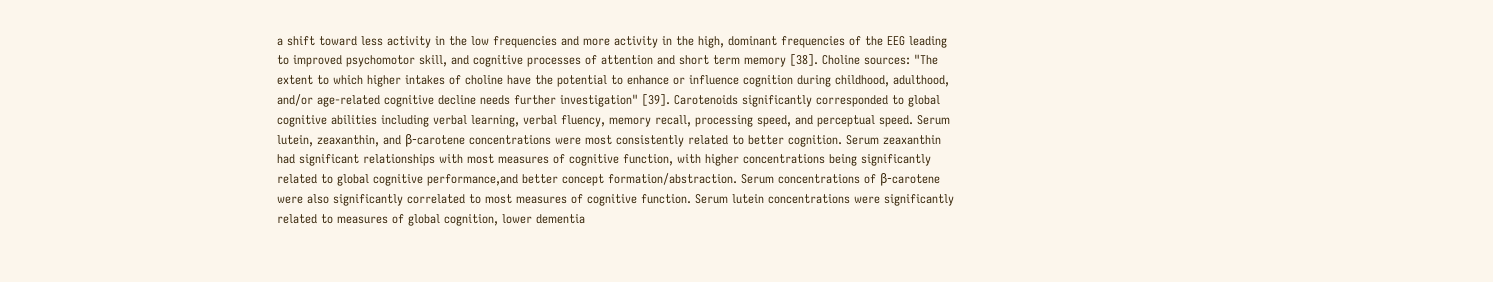a shift toward less activity in the low frequencies and more activity in the high, dominant frequencies of the EEG leading to improved psychomotor skill, and cognitive processes of attention and short term memory [38]. Choline sources: "The extent to which higher intakes of choline have the potential to enhance or influence cognition during childhood, adulthood, and/or age-related cognitive decline needs further investigation" [39]. Carotenoids significantly corresponded to global cognitive abilities including verbal learning, verbal fluency, memory recall, processing speed, and perceptual speed. Serum lutein, zeaxanthin, and β-carotene concentrations were most consistently related to better cognition. Serum zeaxanthin had significant relationships with most measures of cognitive function, with higher concentrations being significantly related to global cognitive performance,and better concept formation/abstraction. Serum concentrations of β-carotene were also significantly correlated to most measures of cognitive function. Serum lutein concentrations were significantly related to measures of global cognition, lower dementia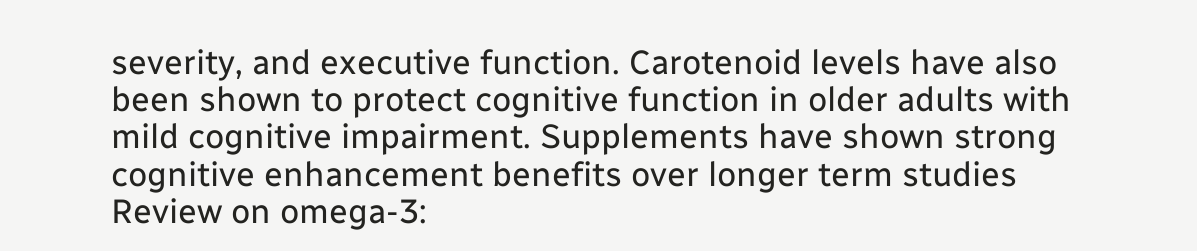severity, and executive function. Carotenoid levels have also been shown to protect cognitive function in older adults with mild cognitive impairment. Supplements have shown strong cognitive enhancement benefits over longer term studies Review on omega-3: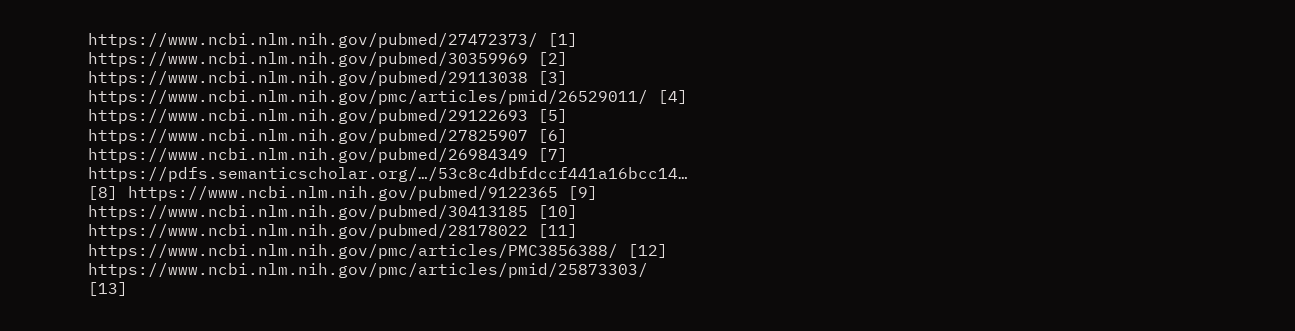https://www.ncbi.nlm.nih.gov/pubmed/27472373/ [1] https://www.ncbi.nlm.nih.gov/pubmed/30359969 [2] https://www.ncbi.nlm.nih.gov/pubmed/29113038 [3] https://www.ncbi.nlm.nih.gov/pmc/articles/pmid/26529011/ [4] https://www.ncbi.nlm.nih.gov/pubmed/29122693 [5] https://www.ncbi.nlm.nih.gov/pubmed/27825907 [6] https://www.ncbi.nlm.nih.gov/pubmed/26984349 [7] https://pdfs.semanticscholar.org/…/53c8c4dbfdccf441a16bcc14… [8] https://www.ncbi.nlm.nih.gov/pubmed/9122365 [9] https://www.ncbi.nlm.nih.gov/pubmed/30413185 [10] https://www.ncbi.nlm.nih.gov/pubmed/28178022 [11] https://www.ncbi.nlm.nih.gov/pmc/articles/PMC3856388/ [12] https://www.ncbi.nlm.nih.gov/pmc/articles/pmid/25873303/ [13]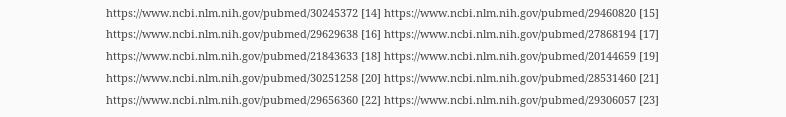https://www.ncbi.nlm.nih.gov/pubmed/30245372 [14] https://www.ncbi.nlm.nih.gov/pubmed/29460820 [15] https://www.ncbi.nlm.nih.gov/pubmed/29629638 [16] https://www.ncbi.nlm.nih.gov/pubmed/27868194 [17] https://www.ncbi.nlm.nih.gov/pubmed/21843633 [18] https://www.ncbi.nlm.nih.gov/pubmed/20144659 [19] https://www.ncbi.nlm.nih.gov/pubmed/30251258 [20] https://www.ncbi.nlm.nih.gov/pubmed/28531460 [21] https://www.ncbi.nlm.nih.gov/pubmed/29656360 [22] https://www.ncbi.nlm.nih.gov/pubmed/29306057 [23]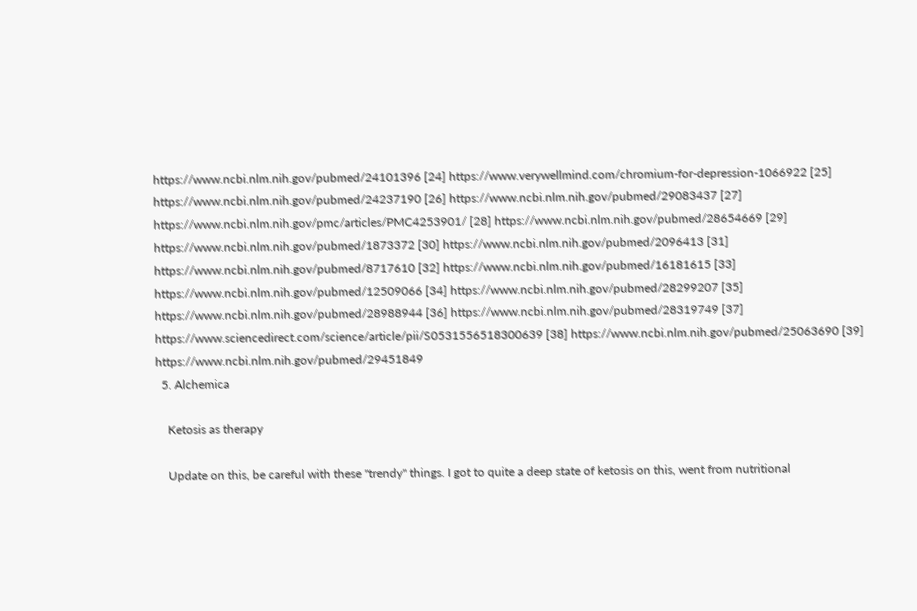https://www.ncbi.nlm.nih.gov/pubmed/24101396 [24] https://www.verywellmind.com/chromium-for-depression-1066922 [25] https://www.ncbi.nlm.nih.gov/pubmed/24237190 [26] https://www.ncbi.nlm.nih.gov/pubmed/29083437 [27] https://www.ncbi.nlm.nih.gov/pmc/articles/PMC4253901/ [28] https://www.ncbi.nlm.nih.gov/pubmed/28654669 [29] https://www.ncbi.nlm.nih.gov/pubmed/1873372 [30] https://www.ncbi.nlm.nih.gov/pubmed/2096413 [31] https://www.ncbi.nlm.nih.gov/pubmed/8717610 [32] https://www.ncbi.nlm.nih.gov/pubmed/16181615 [33] https://www.ncbi.nlm.nih.gov/pubmed/12509066 [34] https://www.ncbi.nlm.nih.gov/pubmed/28299207 [35] https://www.ncbi.nlm.nih.gov/pubmed/28988944 [36] https://www.ncbi.nlm.nih.gov/pubmed/28319749 [37] https://www.sciencedirect.com/science/article/pii/S0531556518300639 [38] https://www.ncbi.nlm.nih.gov/pubmed/25063690 [39] https://www.ncbi.nlm.nih.gov/pubmed/29451849
  5. Alchemica

    Ketosis as therapy

    Update on this, be careful with these "trendy" things. I got to quite a deep state of ketosis on this, went from nutritional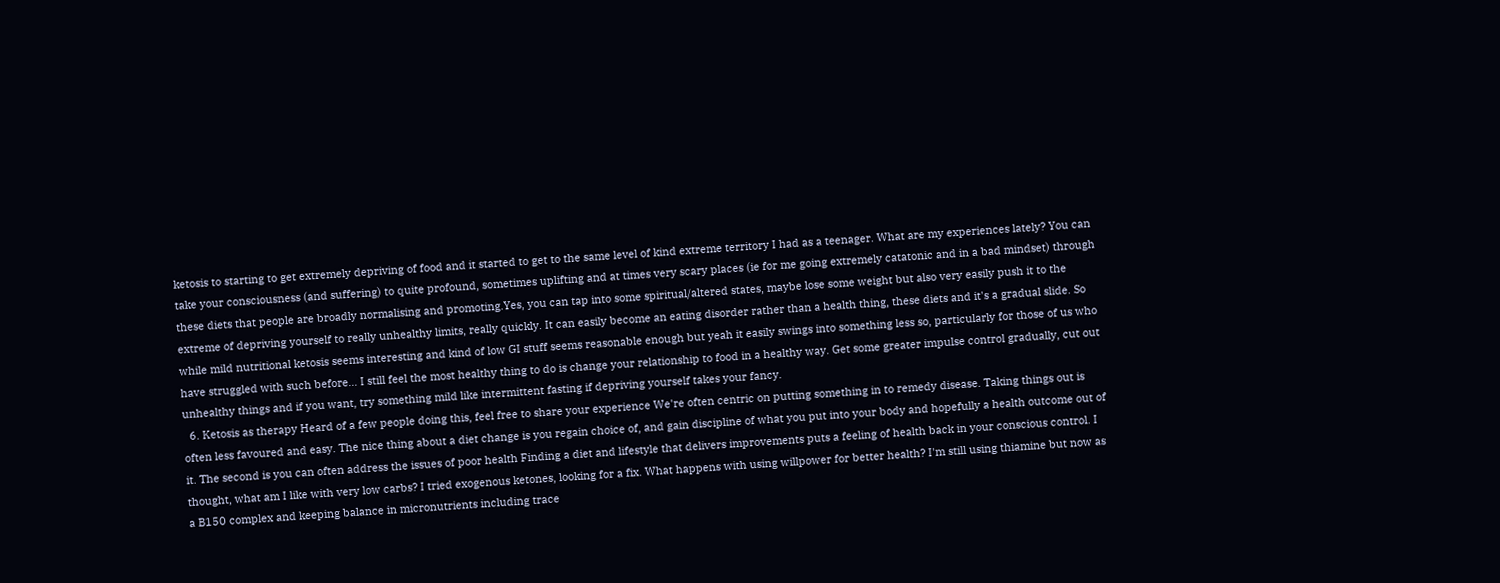ketosis to starting to get extremely depriving of food and it started to get to the same level of kind extreme territory I had as a teenager. What are my experiences lately? You can take your consciousness (and suffering) to quite profound, sometimes uplifting and at times very scary places (ie for me going extremely catatonic and in a bad mindset) through these diets that people are broadly normalising and promoting.Yes, you can tap into some spiritual/altered states, maybe lose some weight but also very easily push it to the extreme of depriving yourself to really unhealthy limits, really quickly. It can easily become an eating disorder rather than a health thing, these diets and it's a gradual slide. So while mild nutritional ketosis seems interesting and kind of low GI stuff seems reasonable enough but yeah it easily swings into something less so, particularly for those of us who have struggled with such before... I still feel the most healthy thing to do is change your relationship to food in a healthy way. Get some greater impulse control gradually, cut out unhealthy things and if you want, try something mild like intermittent fasting if depriving yourself takes your fancy.
  6. Ketosis as therapy Heard of a few people doing this, feel free to share your experience We're often centric on putting something in to remedy disease. Taking things out is often less favoured and easy. The nice thing about a diet change is you regain choice of, and gain discipline of what you put into your body and hopefully a health outcome out of it. The second is you can often address the issues of poor health Finding a diet and lifestyle that delivers improvements puts a feeling of health back in your conscious control. I thought, what am I like with very low carbs? I tried exogenous ketones, looking for a fix. What happens with using willpower for better health? I'm still using thiamine but now as a B150 complex and keeping balance in micronutrients including trace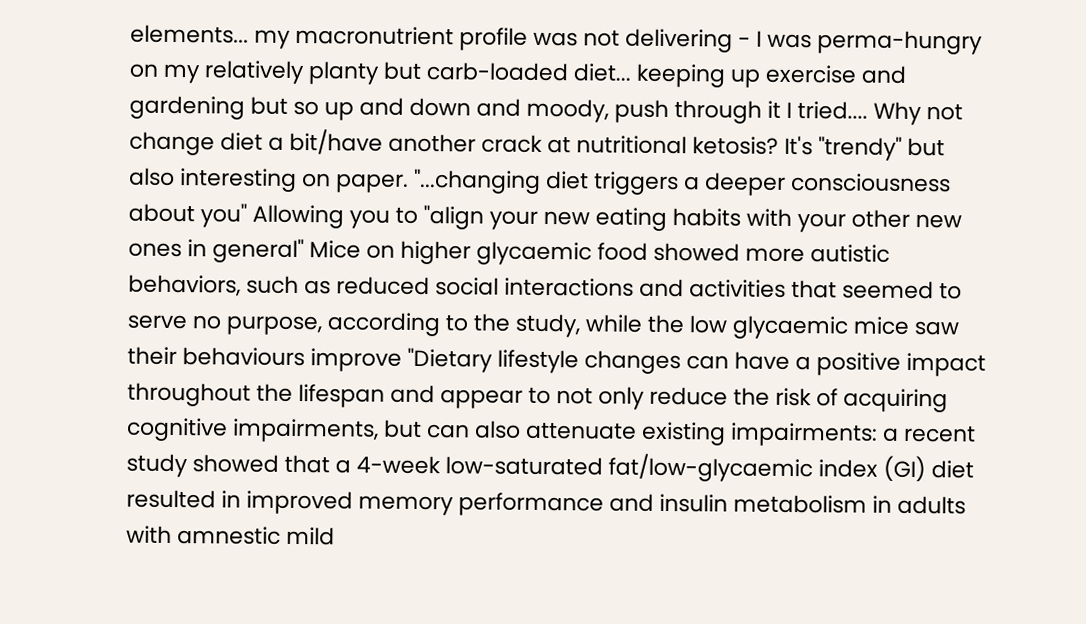elements... my macronutrient profile was not delivering - I was perma-hungry on my relatively planty but carb-loaded diet... keeping up exercise and gardening but so up and down and moody, push through it I tried.... Why not change diet a bit/have another crack at nutritional ketosis? It's "trendy" but also interesting on paper. "...changing diet triggers a deeper consciousness about you" Allowing you to "align your new eating habits with your other new ones in general" Mice on higher glycaemic food showed more autistic behaviors, such as reduced social interactions and activities that seemed to serve no purpose, according to the study, while the low glycaemic mice saw their behaviours improve "Dietary lifestyle changes can have a positive impact throughout the lifespan and appear to not only reduce the risk of acquiring cognitive impairments, but can also attenuate existing impairments: a recent study showed that a 4-week low-saturated fat/low-glycaemic index (GI) diet resulted in improved memory performance and insulin metabolism in adults with amnestic mild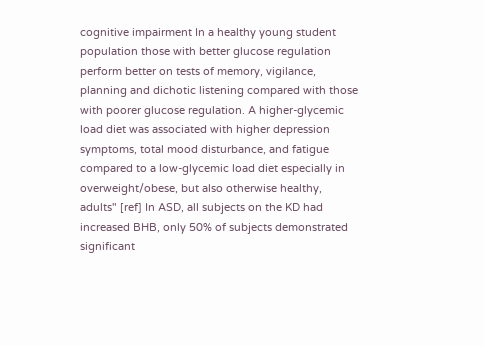cognitive impairment In a healthy young student population those with better glucose regulation perform better on tests of memory, vigilance, planning and dichotic listening compared with those with poorer glucose regulation. A higher-glycemic load diet was associated with higher depression symptoms, total mood disturbance, and fatigue compared to a low-glycemic load diet especially in overweight/obese, but also otherwise healthy, adults" [ref] In ASD, all subjects on the KD had increased BHB, only 50% of subjects demonstrated significant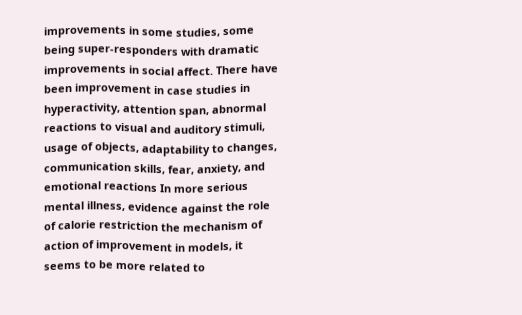improvements in some studies, some being super-responders with dramatic improvements in social affect. There have been improvement in case studies in hyperactivity, attention span, abnormal reactions to visual and auditory stimuli, usage of objects, adaptability to changes, communication skills, fear, anxiety, and emotional reactions In more serious mental illness, evidence against the role of calorie restriction the mechanism of action of improvement in models, it seems to be more related to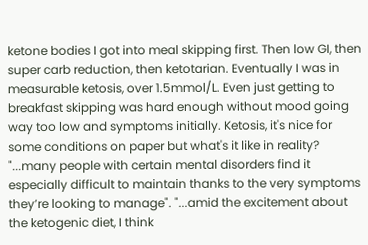ketone bodies I got into meal skipping first. Then low GI, then super carb reduction, then ketotarian. Eventually I was in measurable ketosis, over 1.5mmol/L. Even just getting to breakfast skipping was hard enough without mood going way too low and symptoms initially. Ketosis, it's nice for some conditions on paper but what's it like in reality? "...many people with certain mental disorders find it especially difficult to maintain thanks to the very symptoms they’re looking to manage". "...amid the excitement about the ketogenic diet, I think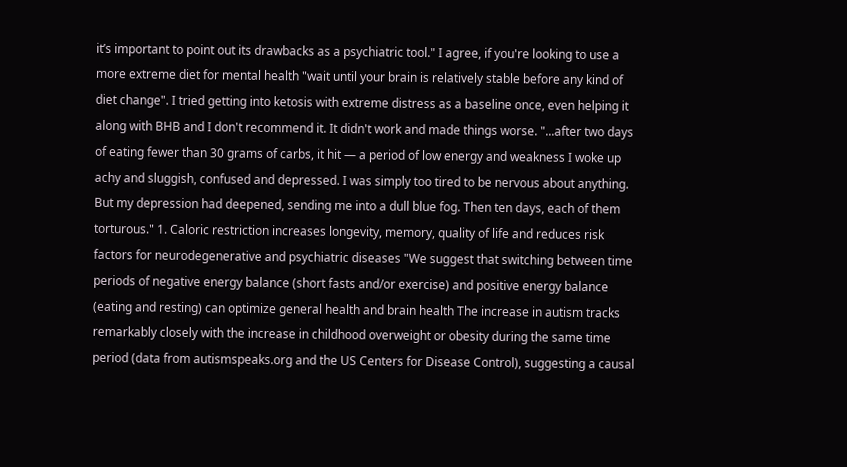it’s important to point out its drawbacks as a psychiatric tool." I agree, if you're looking to use a more extreme diet for mental health "wait until your brain is relatively stable before any kind of diet change". I tried getting into ketosis with extreme distress as a baseline once, even helping it along with BHB and I don't recommend it. It didn't work and made things worse. "...after two days of eating fewer than 30 grams of carbs, it hit — a period of low energy and weakness I woke up achy and sluggish, confused and depressed. I was simply too tired to be nervous about anything. But my depression had deepened, sending me into a dull blue fog. Then ten days, each of them torturous." 1. Caloric restriction increases longevity, memory, quality of life and reduces risk factors for neurodegenerative and psychiatric diseases "We suggest that switching between time periods of negative energy balance (short fasts and/or exercise) and positive energy balance (eating and resting) can optimize general health and brain health The increase in autism tracks remarkably closely with the increase in childhood overweight or obesity during the same time period (data from autismspeaks.org and the US Centers for Disease Control), suggesting a causal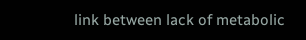link between lack of metabolic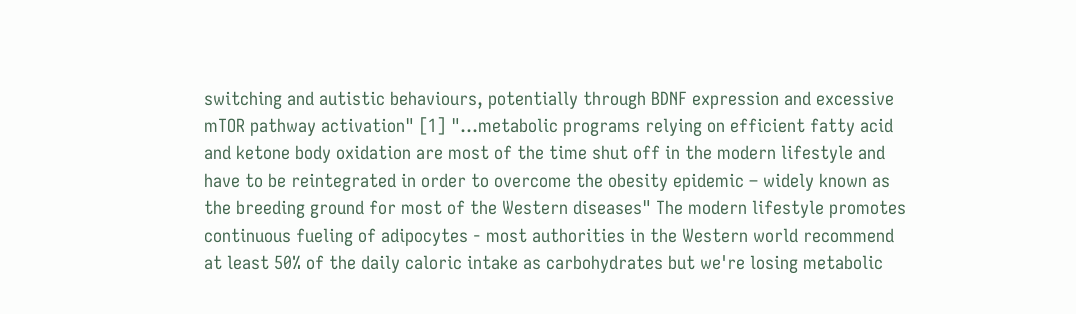switching and autistic behaviours, potentially through BDNF expression and excessive mTOR pathway activation" [1] "...metabolic programs relying on efficient fatty acid and ketone body oxidation are most of the time shut off in the modern lifestyle and have to be reintegrated in order to overcome the obesity epidemic – widely known as the breeding ground for most of the Western diseases" The modern lifestyle promotes continuous fueling of adipocytes - most authorities in the Western world recommend at least 50% of the daily caloric intake as carbohydrates but we're losing metabolic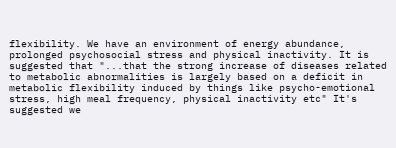flexibility. We have an environment of energy abundance, prolonged psychosocial stress and physical inactivity. It is suggested that "...that the strong increase of diseases related to metabolic abnormalities is largely based on a deficit in metabolic flexibility induced by things like psycho-emotional stress, high meal frequency, physical inactivity etc" It's suggested we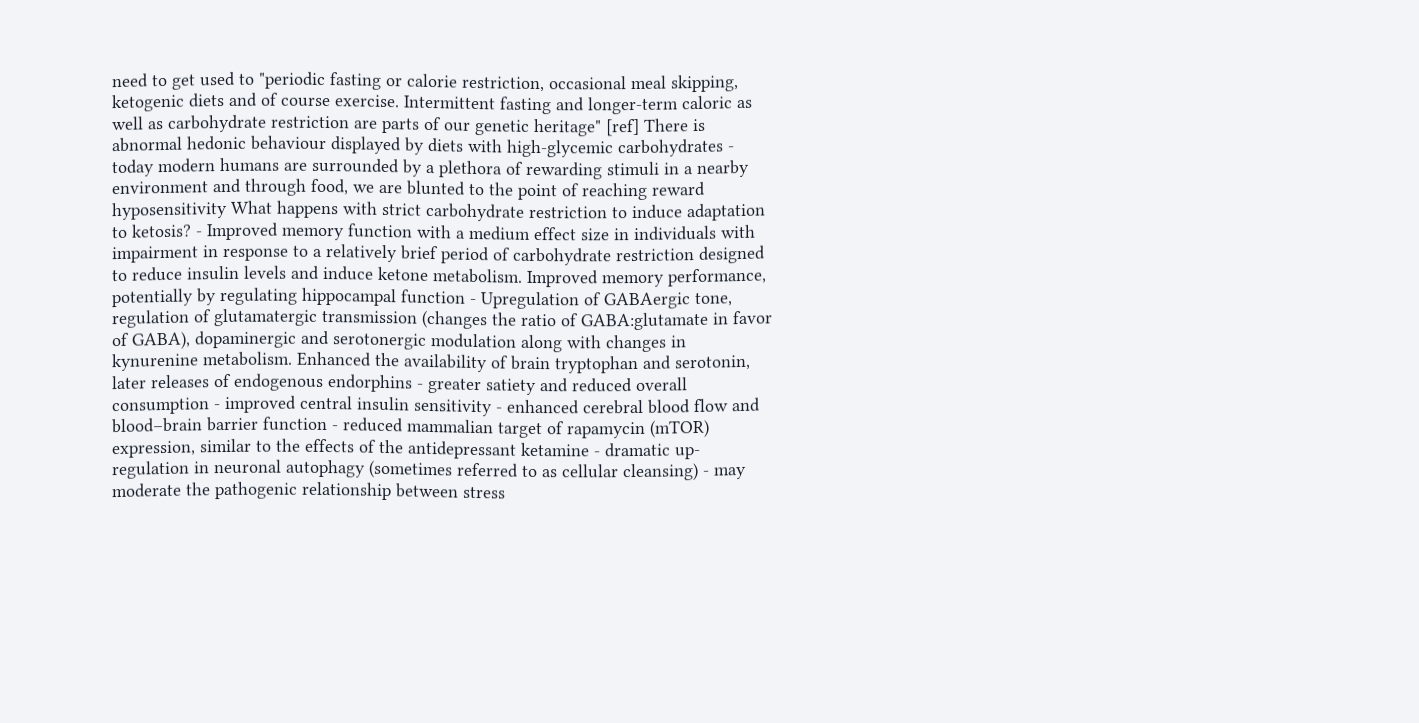need to get used to "periodic fasting or calorie restriction, occasional meal skipping, ketogenic diets and of course exercise. Intermittent fasting and longer-term caloric as well as carbohydrate restriction are parts of our genetic heritage" [ref] There is abnormal hedonic behaviour displayed by diets with high-glycemic carbohydrates - today modern humans are surrounded by a plethora of rewarding stimuli in a nearby environment and through food, we are blunted to the point of reaching reward hyposensitivity What happens with strict carbohydrate restriction to induce adaptation to ketosis? - Improved memory function with a medium effect size in individuals with impairment in response to a relatively brief period of carbohydrate restriction designed to reduce insulin levels and induce ketone metabolism. Improved memory performance, potentially by regulating hippocampal function - Upregulation of GABAergic tone, regulation of glutamatergic transmission (changes the ratio of GABA:glutamate in favor of GABA), dopaminergic and serotonergic modulation along with changes in kynurenine metabolism. Enhanced the availability of brain tryptophan and serotonin, later releases of endogenous endorphins - greater satiety and reduced overall consumption - improved central insulin sensitivity - enhanced cerebral blood flow and blood–brain barrier function - reduced mammalian target of rapamycin (mTOR) expression, similar to the effects of the antidepressant ketamine - dramatic up‐regulation in neuronal autophagy (sometimes referred to as cellular cleansing) - may moderate the pathogenic relationship between stress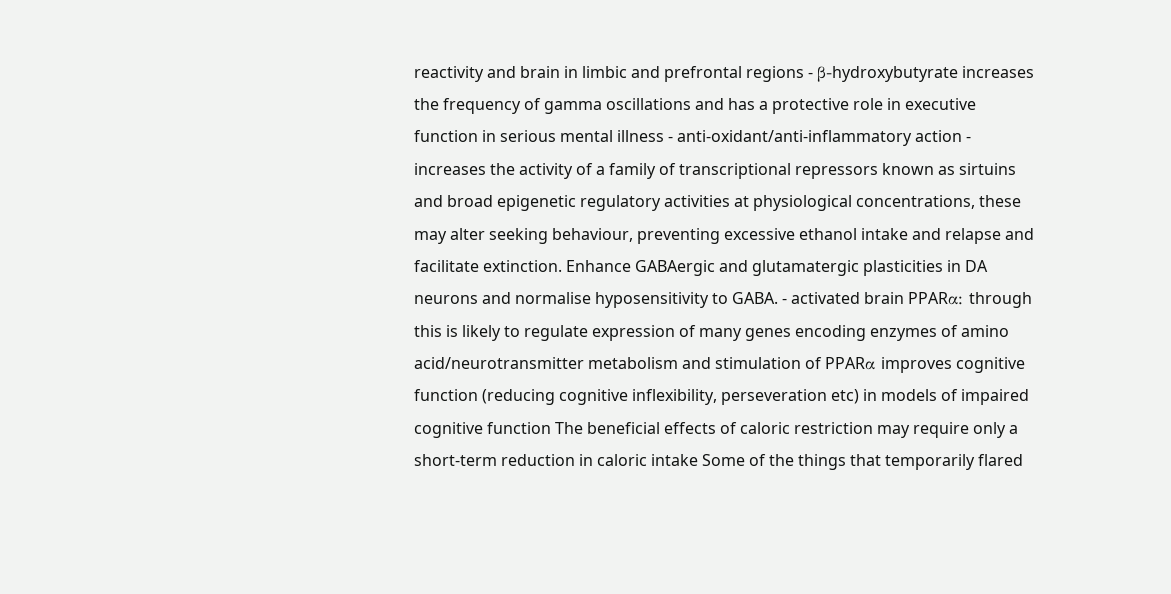reactivity and brain in limbic and prefrontal regions - β-hydroxybutyrate increases the frequency of gamma oscillations and has a protective role in executive function in serious mental illness - anti-oxidant/anti-inflammatory action - increases the activity of a family of transcriptional repressors known as sirtuins and broad epigenetic regulatory activities at physiological concentrations, these may alter seeking behaviour, preventing excessive ethanol intake and relapse and facilitate extinction. Enhance GABAergic and glutamatergic plasticities in DA neurons and normalise hyposensitivity to GABA. - activated brain PPARα: through this is likely to regulate expression of many genes encoding enzymes of amino acid/neurotransmitter metabolism and stimulation of PPARα improves cognitive function (reducing cognitive inflexibility, perseveration etc) in models of impaired cognitive function The beneficial effects of caloric restriction may require only a short‐term reduction in caloric intake Some of the things that temporarily flared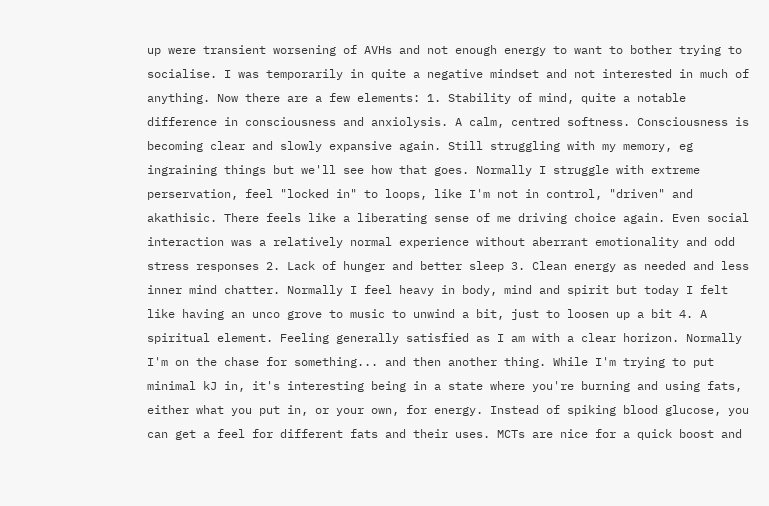up were transient worsening of AVHs and not enough energy to want to bother trying to socialise. I was temporarily in quite a negative mindset and not interested in much of anything. Now there are a few elements: 1. Stability of mind, quite a notable difference in consciousness and anxiolysis. A calm, centred softness. Consciousness is becoming clear and slowly expansive again. Still struggling with my memory, eg ingraining things but we'll see how that goes. Normally I struggle with extreme perservation, feel "locked in" to loops, like I'm not in control, "driven" and akathisic. There feels like a liberating sense of me driving choice again. Even social interaction was a relatively normal experience without aberrant emotionality and odd stress responses 2. Lack of hunger and better sleep 3. Clean energy as needed and less inner mind chatter. Normally I feel heavy in body, mind and spirit but today I felt like having an unco grove to music to unwind a bit, just to loosen up a bit 4. A spiritual element. Feeling generally satisfied as I am with a clear horizon. Normally I'm on the chase for something... and then another thing. While I'm trying to put minimal kJ in, it's interesting being in a state where you're burning and using fats, either what you put in, or your own, for energy. Instead of spiking blood glucose, you can get a feel for different fats and their uses. MCTs are nice for a quick boost and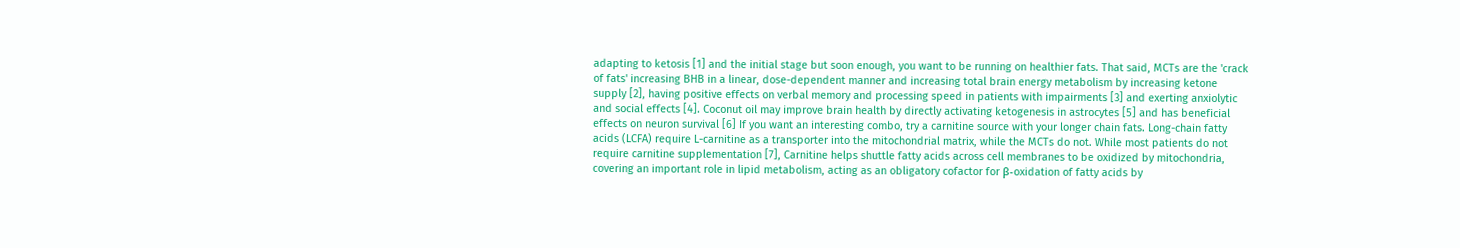adapting to ketosis [1] and the initial stage but soon enough, you want to be running on healthier fats. That said, MCTs are the 'crack of fats' increasing BHB in a linear, dose-dependent manner and increasing total brain energy metabolism by increasing ketone supply [2], having positive effects on verbal memory and processing speed in patients with impairments [3] and exerting anxiolytic and social effects [4]. Coconut oil may improve brain health by directly activating ketogenesis in astrocytes [5] and has beneficial effects on neuron survival [6] If you want an interesting combo, try a carnitine source with your longer chain fats. Long-chain fatty acids (LCFA) require L-carnitine as a transporter into the mitochondrial matrix, while the MCTs do not. While most patients do not require carnitine supplementation [7], Carnitine helps shuttle fatty acids across cell membranes to be oxidized by mitochondria, covering an important role in lipid metabolism, acting as an obligatory cofactor for β-oxidation of fatty acids by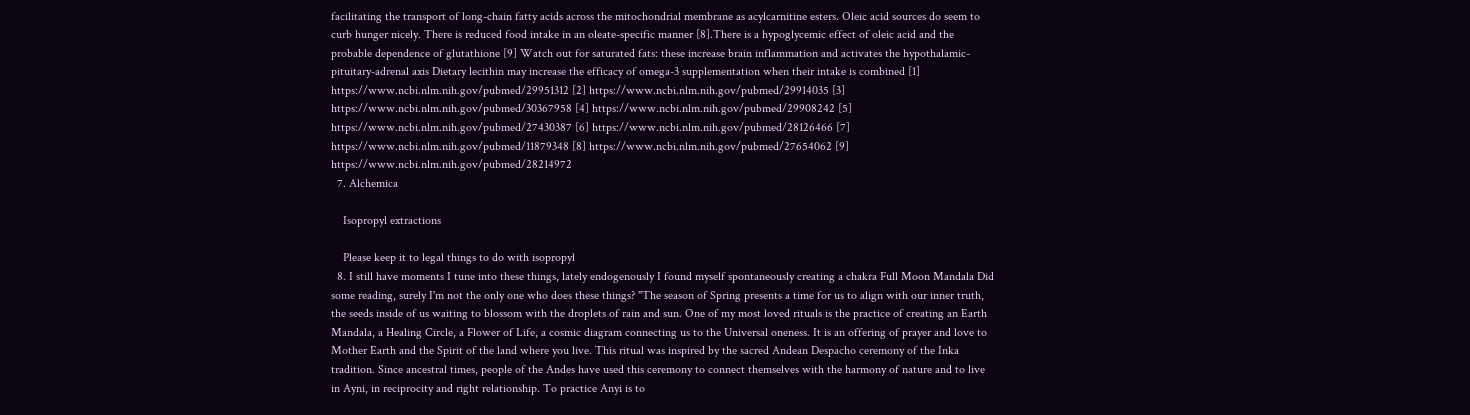facilitating the transport of long-chain fatty acids across the mitochondrial membrane as acylcarnitine esters. Oleic acid sources do seem to curb hunger nicely. There is reduced food intake in an oleate-specific manner [8].There is a hypoglycemic effect of oleic acid and the probable dependence of glutathione [9] Watch out for saturated fats: these increase brain inflammation and activates the hypothalamic-pituitary-adrenal axis Dietary lecithin may increase the efficacy of omega-3 supplementation when their intake is combined [1] https://www.ncbi.nlm.nih.gov/pubmed/29951312 [2] https://www.ncbi.nlm.nih.gov/pubmed/29914035 [3] https://www.ncbi.nlm.nih.gov/pubmed/30367958 [4] https://www.ncbi.nlm.nih.gov/pubmed/29908242 [5] https://www.ncbi.nlm.nih.gov/pubmed/27430387 [6] https://www.ncbi.nlm.nih.gov/pubmed/28126466 [7] https://www.ncbi.nlm.nih.gov/pubmed/11879348 [8] https://www.ncbi.nlm.nih.gov/pubmed/27654062 [9] https://www.ncbi.nlm.nih.gov/pubmed/28214972
  7. Alchemica

    Isopropyl extractions

    Please keep it to legal things to do with isopropyl
  8. I still have moments I tune into these things, lately endogenously I found myself spontaneously creating a chakra Full Moon Mandala Did some reading, surely I'm not the only one who does these things? "The season of Spring presents a time for us to align with our inner truth, the seeds inside of us waiting to blossom with the droplets of rain and sun. One of my most loved rituals is the practice of creating an Earth Mandala, a Healing Circle, a Flower of Life, a cosmic diagram connecting us to the Universal oneness. It is an offering of prayer and love to Mother Earth and the Spirit of the land where you live. This ritual was inspired by the sacred Andean Despacho ceremony of the Inka tradition. Since ancestral times, people of the Andes have used this ceremony to connect themselves with the harmony of nature and to live in Ayni, in reciprocity and right relationship. To practice Anyi is to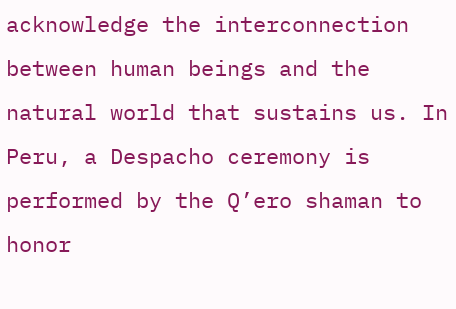acknowledge the interconnection between human beings and the natural world that sustains us. In Peru, a Despacho ceremony is performed by the Q’ero shaman to honor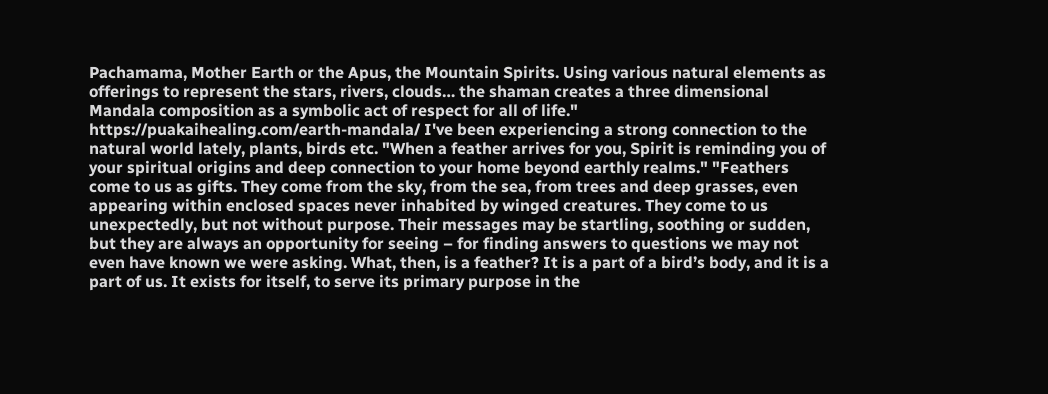Pachamama, Mother Earth or the Apus, the Mountain Spirits. Using various natural elements as offerings to represent the stars, rivers, clouds… the shaman creates a three dimensional Mandala composition as a symbolic act of respect for all of life." https://puakaihealing.com/earth-mandala/ I've been experiencing a strong connection to the natural world lately, plants, birds etc. "When a feather arrives for you, Spirit is reminding you of your spiritual origins and deep connection to your home beyond earthly realms." "Feathers come to us as gifts. They come from the sky, from the sea, from trees and deep grasses, even appearing within enclosed spaces never inhabited by winged creatures. They come to us unexpectedly, but not without purpose. Their messages may be startling, soothing or sudden, but they are always an opportunity for seeing – for finding answers to questions we may not even have known we were asking. What, then, is a feather? It is a part of a bird’s body, and it is a part of us. It exists for itself, to serve its primary purpose in the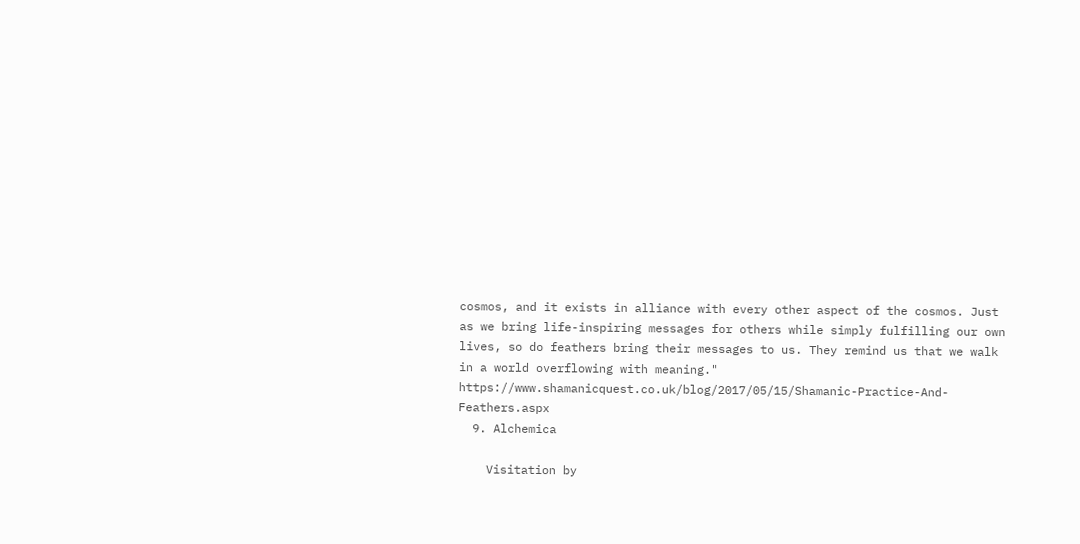cosmos, and it exists in alliance with every other aspect of the cosmos. Just as we bring life-inspiring messages for others while simply fulfilling our own lives, so do feathers bring their messages to us. They remind us that we walk in a world overflowing with meaning." https://www.shamanicquest.co.uk/blog/2017/05/15/Shamanic-Practice-And-Feathers.aspx
  9. Alchemica

    Visitation by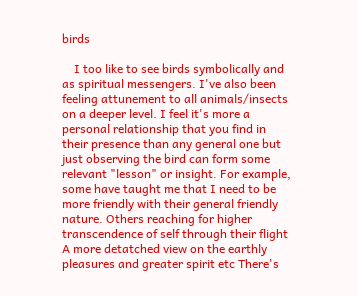birds

    I too like to see birds symbolically and as spiritual messengers. I've also been feeling attunement to all animals/insects on a deeper level. I feel it's more a personal relationship that you find in their presence than any general one but just observing the bird can form some relevant "lesson" or insight. For example, some have taught me that I need to be more friendly with their general friendly nature. Others reaching for higher transcendence of self through their flight A more detatched view on the earthly pleasures and greater spirit etc There's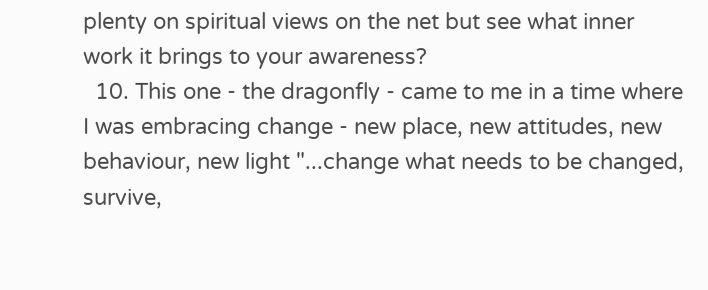plenty on spiritual views on the net but see what inner work it brings to your awareness?
  10. This one - the dragonfly - came to me in a time where I was embracing change - new place, new attitudes, new behaviour, new light "...change what needs to be changed, survive,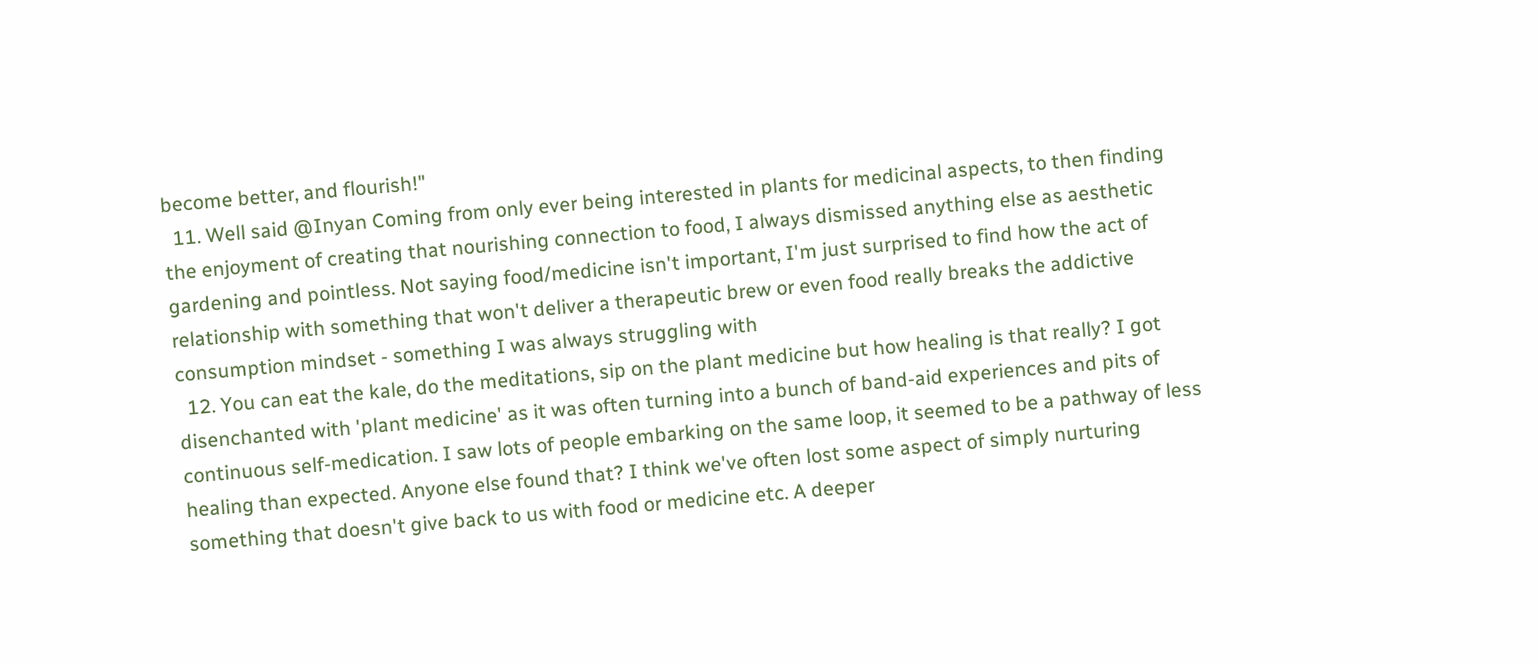become better, and flourish!"
  11. Well said @Inyan Coming from only ever being interested in plants for medicinal aspects, to then finding the enjoyment of creating that nourishing connection to food, I always dismissed anything else as aesthetic gardening and pointless. Not saying food/medicine isn't important, I'm just surprised to find how the act of relationship with something that won't deliver a therapeutic brew or even food really breaks the addictive consumption mindset - something I was always struggling with
  12. You can eat the kale, do the meditations, sip on the plant medicine but how healing is that really? I got disenchanted with 'plant medicine' as it was often turning into a bunch of band-aid experiences and pits of continuous self-medication. I saw lots of people embarking on the same loop, it seemed to be a pathway of less healing than expected. Anyone else found that? I think we've often lost some aspect of simply nurturing something that doesn't give back to us with food or medicine etc. A deeper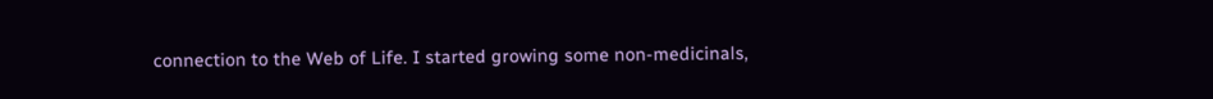connection to the Web of Life. I started growing some non-medicinals,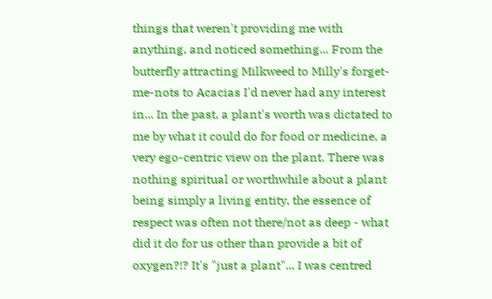things that weren't providing me with anything, and noticed something... From the butterfly attracting Milkweed to Milly's forget-me-nots to Acacias I'd never had any interest in... In the past, a plant's worth was dictated to me by what it could do for food or medicine, a very ego-centric view on the plant. There was nothing spiritual or worthwhile about a plant being simply a living entity, the essence of respect was often not there/not as deep - what did it do for us other than provide a bit of oxygen?!? It's "just a plant"... I was centred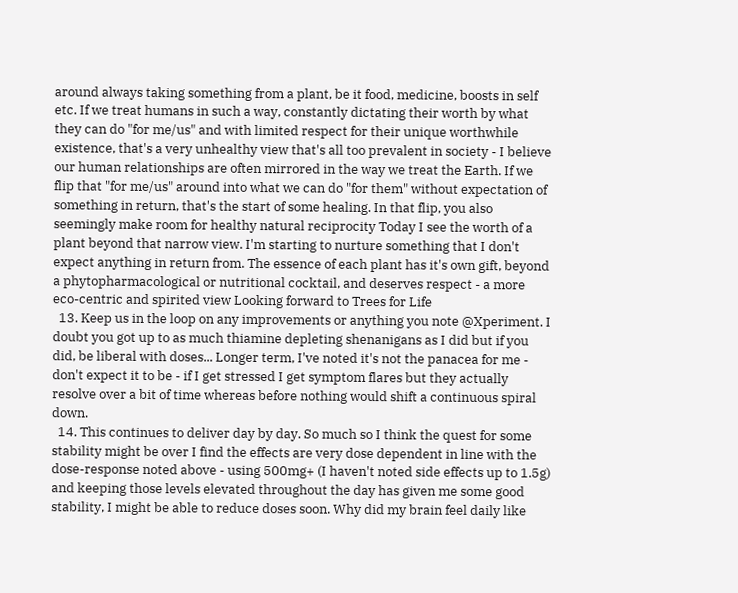around always taking something from a plant, be it food, medicine, boosts in self etc. If we treat humans in such a way, constantly dictating their worth by what they can do "for me/us" and with limited respect for their unique worthwhile existence, that's a very unhealthy view that's all too prevalent in society - I believe our human relationships are often mirrored in the way we treat the Earth. If we flip that "for me/us" around into what we can do "for them" without expectation of something in return, that's the start of some healing. In that flip, you also seemingly make room for healthy natural reciprocity Today I see the worth of a plant beyond that narrow view. I'm starting to nurture something that I don't expect anything in return from. The essence of each plant has it's own gift, beyond a phytopharmacological or nutritional cocktail, and deserves respect - a more eco-centric and spirited view Looking forward to Trees for Life
  13. Keep us in the loop on any improvements or anything you note @Xperiment. I doubt you got up to as much thiamine depleting shenanigans as I did but if you did, be liberal with doses... Longer term, I've noted it's not the panacea for me - don't expect it to be - if I get stressed I get symptom flares but they actually resolve over a bit of time whereas before nothing would shift a continuous spiral down.
  14. This continues to deliver day by day. So much so I think the quest for some stability might be over I find the effects are very dose dependent in line with the dose-response noted above - using 500mg+ (I haven't noted side effects up to 1.5g) and keeping those levels elevated throughout the day has given me some good stability, I might be able to reduce doses soon. Why did my brain feel daily like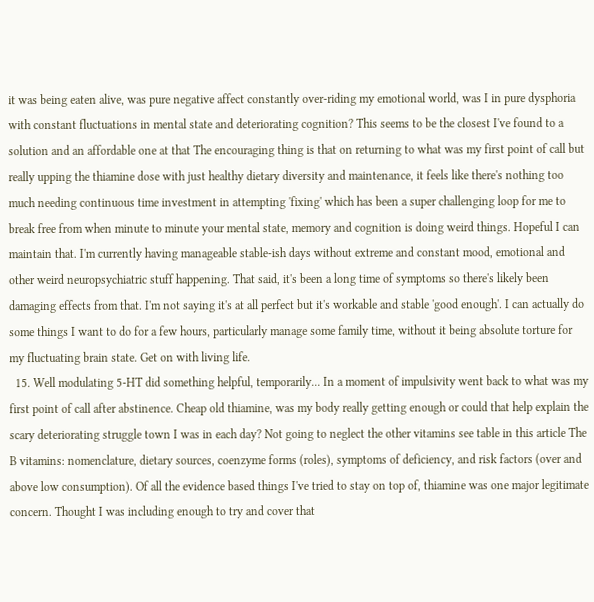it was being eaten alive, was pure negative affect constantly over-riding my emotional world, was I in pure dysphoria with constant fluctuations in mental state and deteriorating cognition? This seems to be the closest I've found to a solution and an affordable one at that The encouraging thing is that on returning to what was my first point of call but really upping the thiamine dose with just healthy dietary diversity and maintenance, it feels like there's nothing too much needing continuous time investment in attempting 'fixing' which has been a super challenging loop for me to break free from when minute to minute your mental state, memory and cognition is doing weird things. Hopeful I can maintain that. I'm currently having manageable stable-ish days without extreme and constant mood, emotional and other weird neuropsychiatric stuff happening. That said, it's been a long time of symptoms so there's likely been damaging effects from that. I'm not saying it's at all perfect but it's workable and stable 'good enough'. I can actually do some things I want to do for a few hours, particularly manage some family time, without it being absolute torture for my fluctuating brain state. Get on with living life.
  15. Well modulating 5-HT did something helpful, temporarily... In a moment of impulsivity went back to what was my first point of call after abstinence. Cheap old thiamine, was my body really getting enough or could that help explain the scary deteriorating struggle town I was in each day? Not going to neglect the other vitamins see table in this article The B vitamins: nomenclature, dietary sources, coenzyme forms (roles), symptoms of deficiency, and risk factors (over and above low consumption). Of all the evidence based things I've tried to stay on top of, thiamine was one major legitimate concern. Thought I was including enough to try and cover that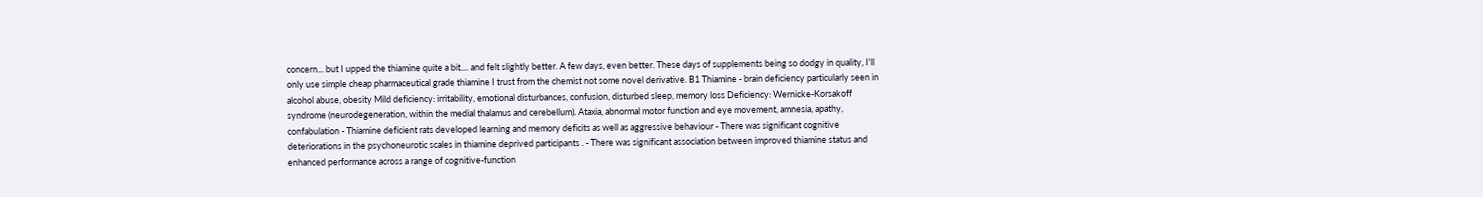concern... but I upped the thiamine quite a bit.... and felt slightly better. A few days, even better. These days of supplements being so dodgy in quality, I'll only use simple cheap pharmaceutical grade thiamine I trust from the chemist not some novel derivative. B1 Thiamine - brain deficiency particularly seen in alcohol abuse, obesity Mild deficiency: irritability, emotional disturbances, confusion, disturbed sleep, memory loss Deficiency: Wernicke-Korsakoff syndrome (neurodegeneration, within the medial thalamus and cerebellum). Ataxia, abnormal motor function and eye movement, amnesia, apathy, confabulation - Thiamine deficient rats developed learning and memory deficits as well as aggressive behaviour - There was significant cognitive deteriorations in the psychoneurotic scales in thiamine deprived participants . - There was significant association between improved thiamine status and enhanced performance across a range of cognitive-function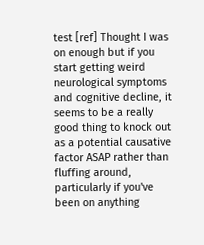test [ref] Thought I was on enough but if you start getting weird neurological symptoms and cognitive decline, it seems to be a really good thing to knock out as a potential causative factor ASAP rather than fluffing around, particularly if you've been on anything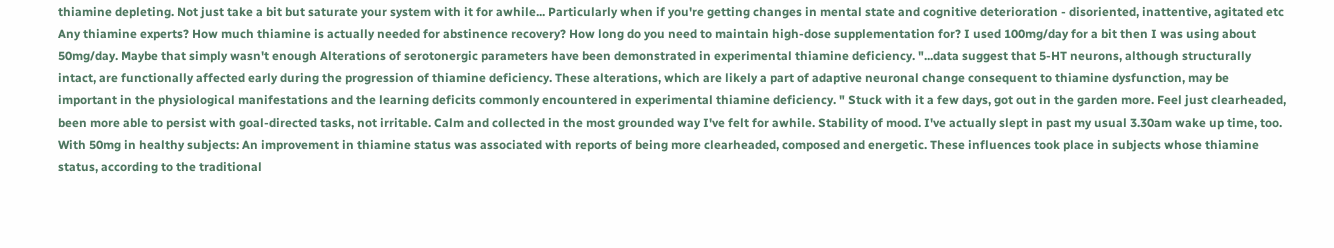thiamine depleting. Not just take a bit but saturate your system with it for awhile... Particularly when if you're getting changes in mental state and cognitive deterioration - disoriented, inattentive, agitated etc Any thiamine experts? How much thiamine is actually needed for abstinence recovery? How long do you need to maintain high-dose supplementation for? I used 100mg/day for a bit then I was using about 50mg/day. Maybe that simply wasn't enough Alterations of serotonergic parameters have been demonstrated in experimental thiamine deficiency. "...data suggest that 5-HT neurons, although structurally intact, are functionally affected early during the progression of thiamine deficiency. These alterations, which are likely a part of adaptive neuronal change consequent to thiamine dysfunction, may be important in the physiological manifestations and the learning deficits commonly encountered in experimental thiamine deficiency. " Stuck with it a few days, got out in the garden more. Feel just clearheaded, been more able to persist with goal-directed tasks, not irritable. Calm and collected in the most grounded way I've felt for awhile. Stability of mood. I've actually slept in past my usual 3.30am wake up time, too. With 50mg in healthy subjects: An improvement in thiamine status was associated with reports of being more clearheaded, composed and energetic. These influences took place in subjects whose thiamine status, according to the traditional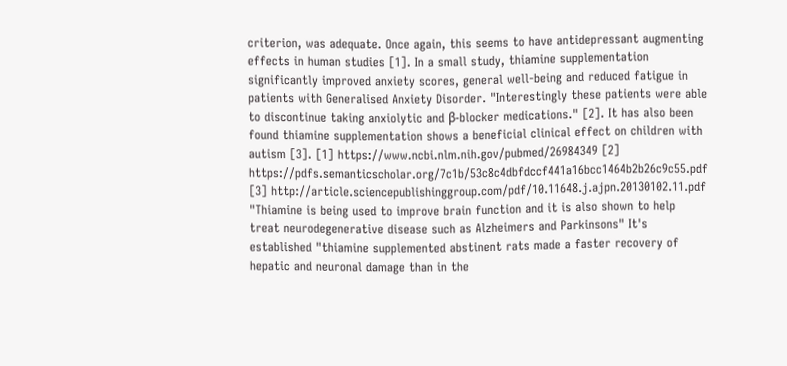criterion, was adequate. Once again, this seems to have antidepressant augmenting effects in human studies [1]. In a small study, thiamine supplementation significantly improved anxiety scores, general well-being and reduced fatigue in patients with Generalised Anxiety Disorder. "Interestingly these patients were able to discontinue taking anxiolytic and β-blocker medications." [2]. It has also been found thiamine supplementation shows a beneficial clinical effect on children with autism [3]. [1] https://www.ncbi.nlm.nih.gov/pubmed/26984349 [2] https://pdfs.semanticscholar.org/7c1b/53c8c4dbfdccf441a16bcc1464b2b26c9c55.pdf [3] http://article.sciencepublishinggroup.com/pdf/10.11648.j.ajpn.20130102.11.pdf "Thiamine is being used to improve brain function and it is also shown to help treat neurodegenerative disease such as Alzheimers and Parkinsons" It's established "thiamine supplemented abstinent rats made a faster recovery of hepatic and neuronal damage than in the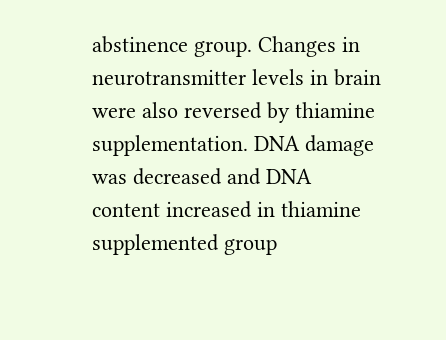abstinence group. Changes in neurotransmitter levels in brain were also reversed by thiamine supplementation. DNA damage was decreased and DNA content increased in thiamine supplemented group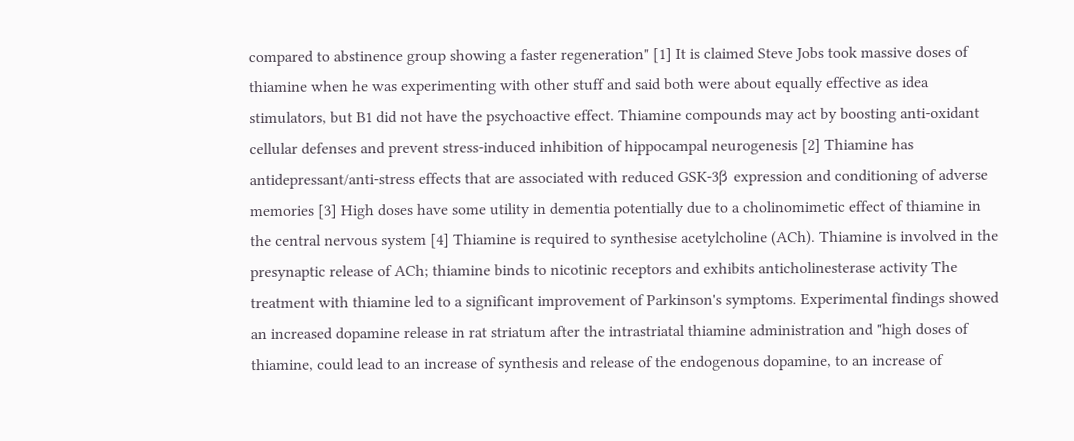compared to abstinence group showing a faster regeneration" [1] It is claimed Steve Jobs took massive doses of thiamine when he was experimenting with other stuff and said both were about equally effective as idea stimulators, but B1 did not have the psychoactive effect. Thiamine compounds may act by boosting anti-oxidant cellular defenses and prevent stress-induced inhibition of hippocampal neurogenesis [2] Thiamine has antidepressant/anti-stress effects that are associated with reduced GSK-3β expression and conditioning of adverse memories [3] High doses have some utility in dementia potentially due to a cholinomimetic effect of thiamine in the central nervous system [4] Thiamine is required to synthesise acetylcholine (ACh). Thiamine is involved in the presynaptic release of ACh; thiamine binds to nicotinic receptors and exhibits anticholinesterase activity The treatment with thiamine led to a significant improvement of Parkinson's symptoms. Experimental findings showed an increased dopamine release in rat striatum after the intrastriatal thiamine administration and "high doses of thiamine, could lead to an increase of synthesis and release of the endogenous dopamine, to an increase of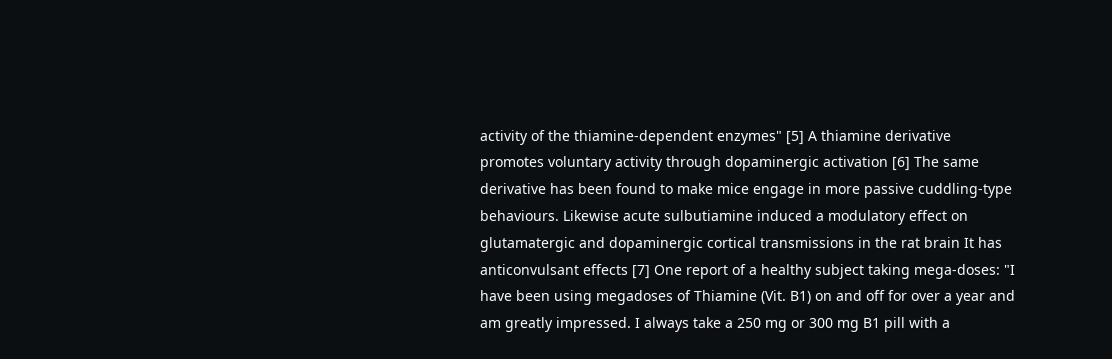activity of the thiamine-dependent enzymes" [5] A thiamine derivative promotes voluntary activity through dopaminergic activation [6] The same derivative has been found to make mice engage in more passive cuddling-type behaviours. Likewise acute sulbutiamine induced a modulatory effect on glutamatergic and dopaminergic cortical transmissions in the rat brain It has anticonvulsant effects [7] One report of a healthy subject taking mega-doses: "I have been using megadoses of Thiamine (Vit. B1) on and off for over a year and am greatly impressed. I always take a 250 mg or 300 mg B1 pill with a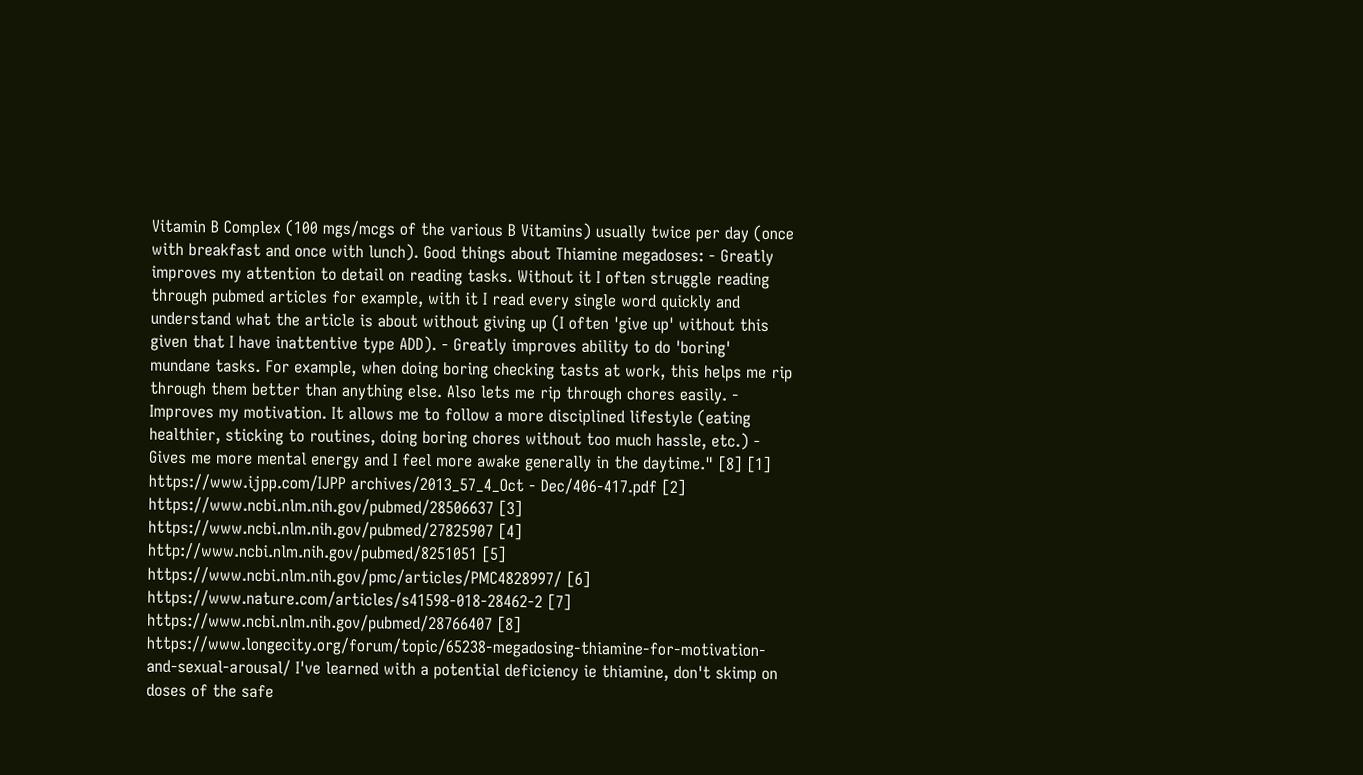Vitamin B Complex (100 mgs/mcgs of the various B Vitamins) usually twice per day (once with breakfast and once with lunch). Good things about Thiamine megadoses: - Greatly improves my attention to detail on reading tasks. Without it I often struggle reading through pubmed articles for example, with it I read every single word quickly and understand what the article is about without giving up (I often 'give up' without this given that I have inattentive type ADD). - Greatly improves ability to do 'boring' mundane tasks. For example, when doing boring checking tasts at work, this helps me rip through them better than anything else. Also lets me rip through chores easily. - Improves my motivation. It allows me to follow a more disciplined lifestyle (eating healthier, sticking to routines, doing boring chores without too much hassle, etc.) - Gives me more mental energy and I feel more awake generally in the daytime." [8] [1] https://www.ijpp.com/IJPP archives/2013_57_4_Oct - Dec/406-417.pdf [2] https://www.ncbi.nlm.nih.gov/pubmed/28506637 [3] https://www.ncbi.nlm.nih.gov/pubmed/27825907 [4] http://www.ncbi.nlm.nih.gov/pubmed/8251051 [5] https://www.ncbi.nlm.nih.gov/pmc/articles/PMC4828997/ [6] https://www.nature.com/articles/s41598-018-28462-2 [7] https://www.ncbi.nlm.nih.gov/pubmed/28766407 [8] https://www.longecity.org/forum/topic/65238-megadosing-thiamine-for-motivation-and-sexual-arousal/ I've learned with a potential deficiency ie thiamine, don't skimp on doses of the safe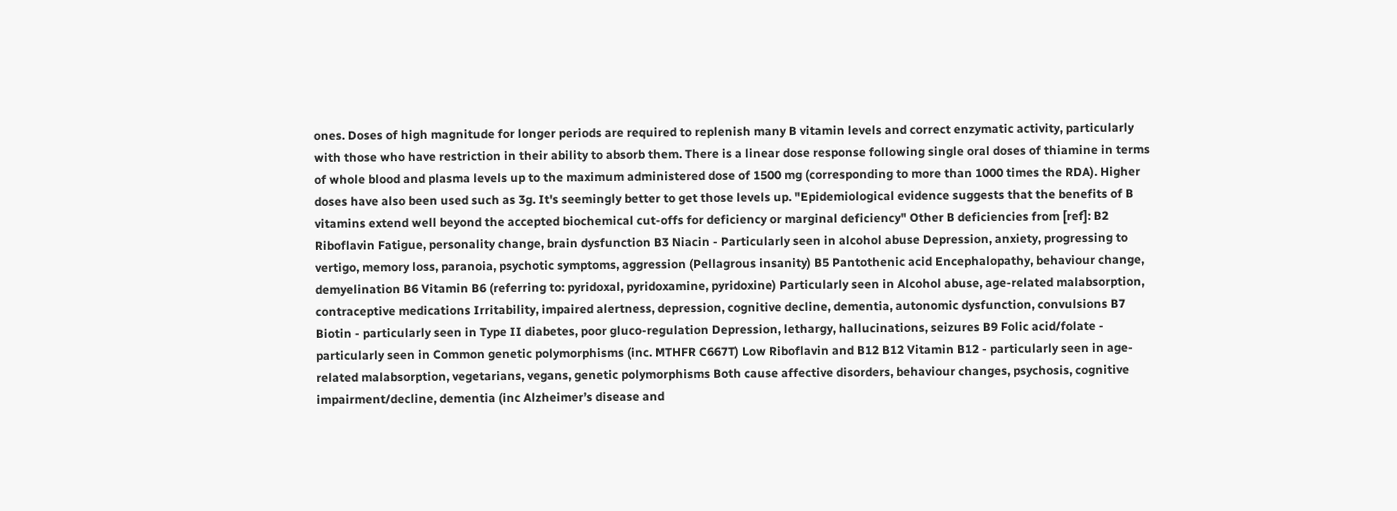ones. Doses of high magnitude for longer periods are required to replenish many B vitamin levels and correct enzymatic activity, particularly with those who have restriction in their ability to absorb them. There is a linear dose response following single oral doses of thiamine in terms of whole blood and plasma levels up to the maximum administered dose of 1500 mg (corresponding to more than 1000 times the RDA). Higher doses have also been used such as 3g. It's seemingly better to get those levels up. "Epidemiological evidence suggests that the benefits of B vitamins extend well beyond the accepted biochemical cut-offs for deficiency or marginal deficiency" Other B deficiencies from [ref]: B2 Riboflavin Fatigue, personality change, brain dysfunction B3 Niacin - Particularly seen in alcohol abuse Depression, anxiety, progressing to vertigo, memory loss, paranoia, psychotic symptoms, aggression (Pellagrous insanity) B5 Pantothenic acid Encephalopathy, behaviour change, demyelination B6 Vitamin B6 (referring to: pyridoxal, pyridoxamine, pyridoxine) Particularly seen in Alcohol abuse, age-related malabsorption, contraceptive medications Irritability, impaired alertness, depression, cognitive decline, dementia, autonomic dysfunction, convulsions B7 Biotin - particularly seen in Type II diabetes, poor gluco-regulation Depression, lethargy, hallucinations, seizures B9 Folic acid/folate - particularly seen in Common genetic polymorphisms (inc. MTHFR C667T) Low Riboflavin and B12 B12 Vitamin B12 - particularly seen in age-related malabsorption, vegetarians, vegans, genetic polymorphisms Both cause affective disorders, behaviour changes, psychosis, cognitive impairment/decline, dementia (inc Alzheimer’s disease and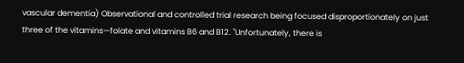vascular dementia) Observational and controlled trial research being focused disproportionately on just three of the vitamins—folate and vitamins B6 and B12. "Unfortunately, there is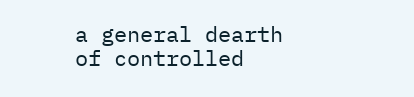a general dearth of controlled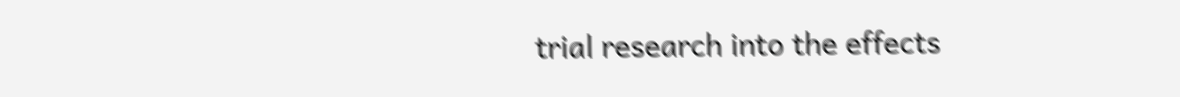trial research into the effects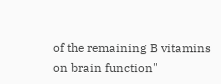of the remaining B vitamins on brain function"